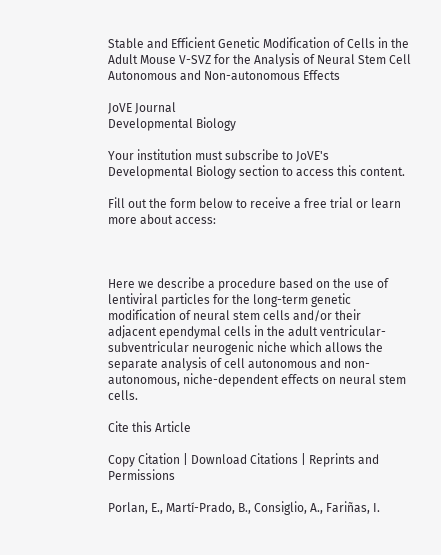Stable and Efficient Genetic Modification of Cells in the Adult Mouse V-SVZ for the Analysis of Neural Stem Cell Autonomous and Non-autonomous Effects

JoVE Journal
Developmental Biology

Your institution must subscribe to JoVE's Developmental Biology section to access this content.

Fill out the form below to receive a free trial or learn more about access:



Here we describe a procedure based on the use of lentiviral particles for the long-term genetic modification of neural stem cells and/or their adjacent ependymal cells in the adult ventricular-subventricular neurogenic niche which allows the separate analysis of cell autonomous and non-autonomous, niche-dependent effects on neural stem cells.

Cite this Article

Copy Citation | Download Citations | Reprints and Permissions

Porlan, E., Martí-Prado, B., Consiglio, A., Fariñas, I.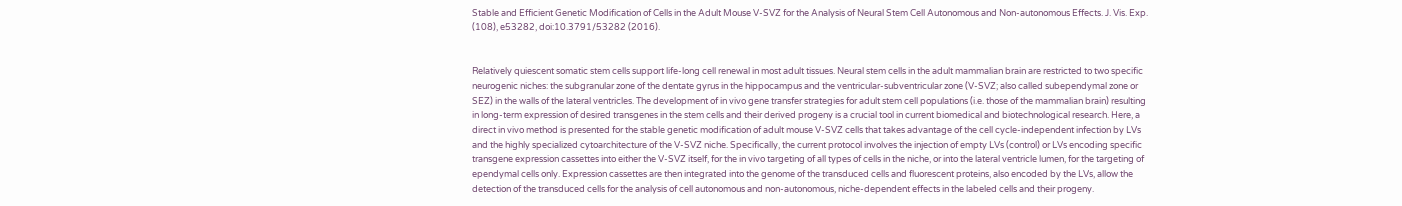Stable and Efficient Genetic Modification of Cells in the Adult Mouse V-SVZ for the Analysis of Neural Stem Cell Autonomous and Non-autonomous Effects. J. Vis. Exp. (108), e53282, doi:10.3791/53282 (2016).


Relatively quiescent somatic stem cells support life-long cell renewal in most adult tissues. Neural stem cells in the adult mammalian brain are restricted to two specific neurogenic niches: the subgranular zone of the dentate gyrus in the hippocampus and the ventricular-subventricular zone (V-SVZ; also called subependymal zone or SEZ) in the walls of the lateral ventricles. The development of in vivo gene transfer strategies for adult stem cell populations (i.e. those of the mammalian brain) resulting in long-term expression of desired transgenes in the stem cells and their derived progeny is a crucial tool in current biomedical and biotechnological research. Here, a direct in vivo method is presented for the stable genetic modification of adult mouse V-SVZ cells that takes advantage of the cell cycle-independent infection by LVs and the highly specialized cytoarchitecture of the V-SVZ niche. Specifically, the current protocol involves the injection of empty LVs (control) or LVs encoding specific transgene expression cassettes into either the V-SVZ itself, for the in vivo targeting of all types of cells in the niche, or into the lateral ventricle lumen, for the targeting of ependymal cells only. Expression cassettes are then integrated into the genome of the transduced cells and fluorescent proteins, also encoded by the LVs, allow the detection of the transduced cells for the analysis of cell autonomous and non-autonomous, niche-dependent effects in the labeled cells and their progeny.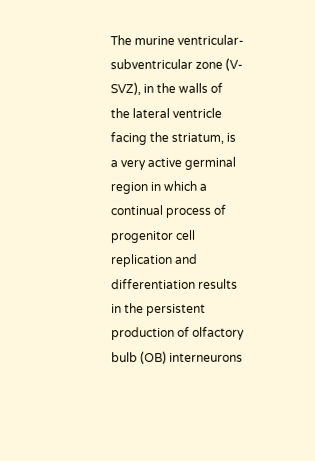The murine ventricular-subventricular zone (V-SVZ), in the walls of the lateral ventricle facing the striatum, is a very active germinal region in which a continual process of progenitor cell replication and differentiation results in the persistent production of olfactory bulb (OB) interneurons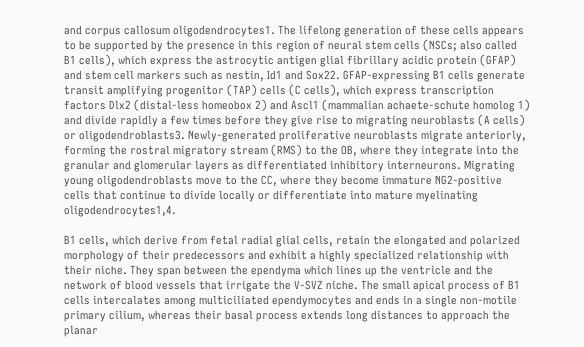and corpus callosum oligodendrocytes1. The lifelong generation of these cells appears to be supported by the presence in this region of neural stem cells (NSCs; also called B1 cells), which express the astrocytic antigen glial fibrillary acidic protein (GFAP) and stem cell markers such as nestin, Id1 and Sox22. GFAP-expressing B1 cells generate transit amplifying progenitor (TAP) cells (C cells), which express transcription factors Dlx2 (distal-less homeobox 2) and Ascl1 (mammalian achaete-schute homolog 1) and divide rapidly a few times before they give rise to migrating neuroblasts (A cells) or oligodendroblasts3. Newly-generated proliferative neuroblasts migrate anteriorly, forming the rostral migratory stream (RMS) to the OB, where they integrate into the granular and glomerular layers as differentiated inhibitory interneurons. Migrating young oligodendroblasts move to the CC, where they become immature NG2-positive cells that continue to divide locally or differentiate into mature myelinating oligodendrocytes1,4.

B1 cells, which derive from fetal radial glial cells, retain the elongated and polarized morphology of their predecessors and exhibit a highly specialized relationship with their niche. They span between the ependyma which lines up the ventricle and the network of blood vessels that irrigate the V-SVZ niche. The small apical process of B1 cells intercalates among multiciliated ependymocytes and ends in a single non-motile primary cilium, whereas their basal process extends long distances to approach the planar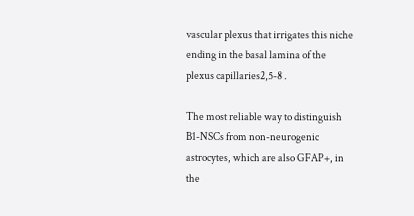vascular plexus that irrigates this niche ending in the basal lamina of the plexus capillaries2,5-8 .

The most reliable way to distinguish B1-NSCs from non-neurogenic astrocytes, which are also GFAP+, in the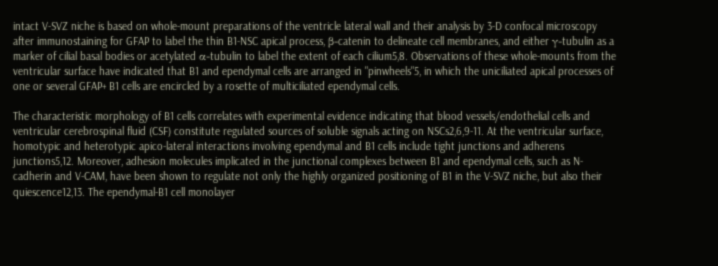intact V-SVZ niche is based on whole-mount preparations of the ventricle lateral wall and their analysis by 3-D confocal microscopy after immunostaining for GFAP to label the thin B1-NSC apical process, β-catenin to delineate cell membranes, and either γ-tubulin as a marker of cilial basal bodies or acetylated α-tubulin to label the extent of each cilium5,8. Observations of these whole-mounts from the ventricular surface have indicated that B1 and ependymal cells are arranged in "pinwheels"5, in which the uniciliated apical processes of one or several GFAP+ B1 cells are encircled by a rosette of multiciliated ependymal cells.

The characteristic morphology of B1 cells correlates with experimental evidence indicating that blood vessels/endothelial cells and ventricular cerebrospinal fluid (CSF) constitute regulated sources of soluble signals acting on NSCs2,6,9-11. At the ventricular surface, homotypic and heterotypic apico-lateral interactions involving ependymal and B1 cells include tight junctions and adherens junctions5,12. Moreover, adhesion molecules implicated in the junctional complexes between B1 and ependymal cells, such as N-cadherin and V-CAM, have been shown to regulate not only the highly organized positioning of B1 in the V-SVZ niche, but also their quiescence12,13. The ependymal-B1 cell monolayer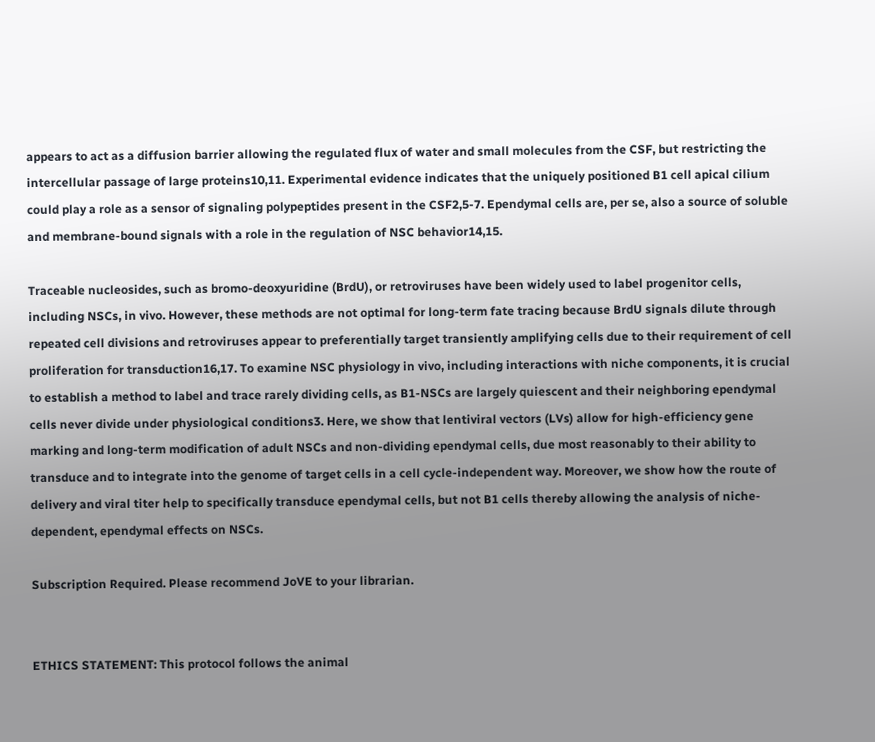appears to act as a diffusion barrier allowing the regulated flux of water and small molecules from the CSF, but restricting the intercellular passage of large proteins10,11. Experimental evidence indicates that the uniquely positioned B1 cell apical cilium could play a role as a sensor of signaling polypeptides present in the CSF2,5-7. Ependymal cells are, per se, also a source of soluble and membrane-bound signals with a role in the regulation of NSC behavior14,15.

Traceable nucleosides, such as bromo-deoxyuridine (BrdU), or retroviruses have been widely used to label progenitor cells, including NSCs, in vivo. However, these methods are not optimal for long-term fate tracing because BrdU signals dilute through repeated cell divisions and retroviruses appear to preferentially target transiently amplifying cells due to their requirement of cell proliferation for transduction16,17. To examine NSC physiology in vivo, including interactions with niche components, it is crucial to establish a method to label and trace rarely dividing cells, as B1-NSCs are largely quiescent and their neighboring ependymal cells never divide under physiological conditions3. Here, we show that lentiviral vectors (LVs) allow for high-efficiency gene marking and long-term modification of adult NSCs and non-dividing ependymal cells, due most reasonably to their ability to transduce and to integrate into the genome of target cells in a cell cycle-independent way. Moreover, we show how the route of delivery and viral titer help to specifically transduce ependymal cells, but not B1 cells thereby allowing the analysis of niche-dependent, ependymal effects on NSCs.

Subscription Required. Please recommend JoVE to your librarian.


ETHICS STATEMENT: This protocol follows the animal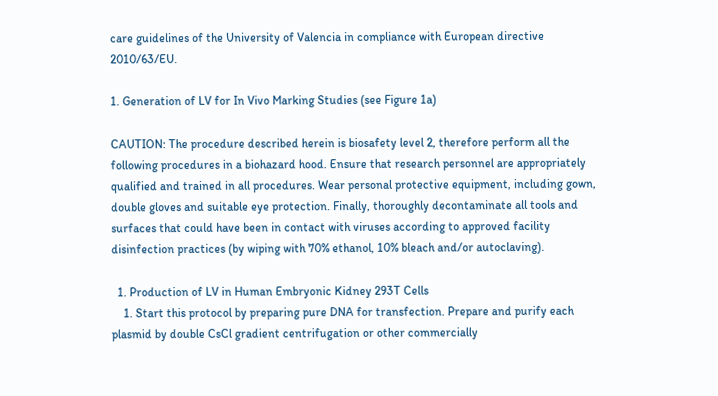care guidelines of the University of Valencia in compliance with European directive 2010/63/EU.

1. Generation of LV for In Vivo Marking Studies (see Figure 1a)

CAUTION: The procedure described herein is biosafety level 2, therefore perform all the following procedures in a biohazard hood. Ensure that research personnel are appropriately qualified and trained in all procedures. Wear personal protective equipment, including gown, double gloves and suitable eye protection. Finally, thoroughly decontaminate all tools and surfaces that could have been in contact with viruses according to approved facility disinfection practices (by wiping with 70% ethanol, 10% bleach and/or autoclaving).

  1. Production of LV in Human Embryonic Kidney 293T Cells
    1. Start this protocol by preparing pure DNA for transfection. Prepare and purify each plasmid by double CsCl gradient centrifugation or other commercially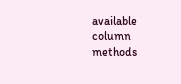available column methods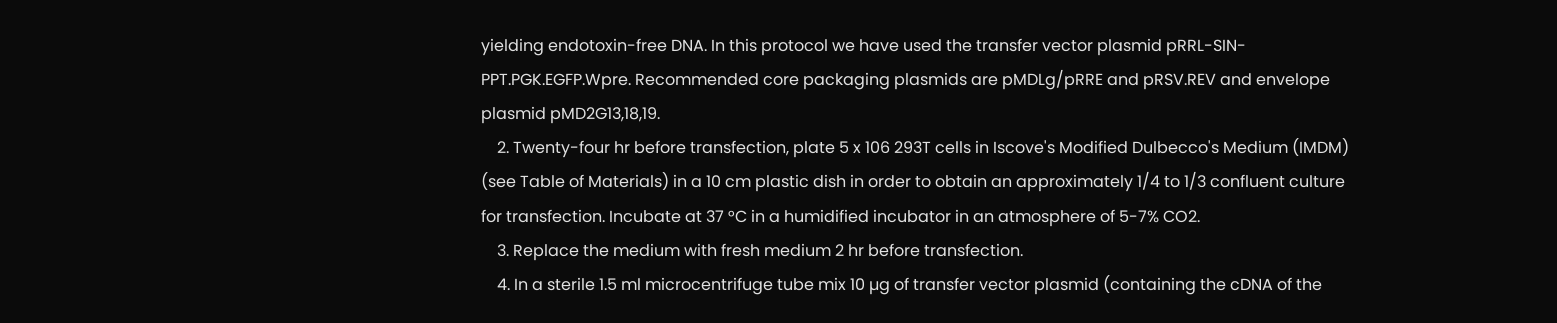yielding endotoxin-free DNA. In this protocol we have used the transfer vector plasmid pRRL-SIN-PPT.PGK.EGFP.Wpre. Recommended core packaging plasmids are pMDLg/pRRE and pRSV.REV and envelope plasmid pMD2G13,18,19.
    2. Twenty-four hr before transfection, plate 5 x 106 293T cells in Iscove's Modified Dulbecco's Medium (IMDM) (see Table of Materials) in a 10 cm plastic dish in order to obtain an approximately 1/4 to 1/3 confluent culture for transfection. Incubate at 37 °C in a humidified incubator in an atmosphere of 5-7% CO2.
    3. Replace the medium with fresh medium 2 hr before transfection.
    4. In a sterile 1.5 ml microcentrifuge tube mix 10 µg of transfer vector plasmid (containing the cDNA of the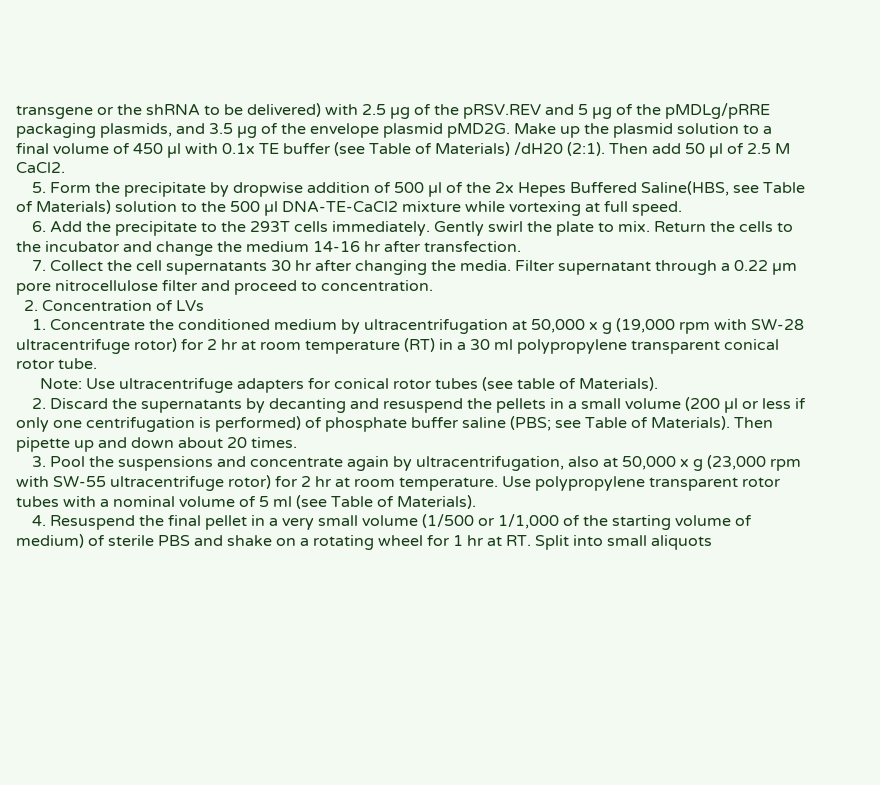transgene or the shRNA to be delivered) with 2.5 µg of the pRSV.REV and 5 µg of the pMDLg/pRRE packaging plasmids, and 3.5 µg of the envelope plasmid pMD2G. Make up the plasmid solution to a final volume of 450 µl with 0.1x TE buffer (see Table of Materials) /dH20 (2:1). Then add 50 µl of 2.5 M CaCl2.
    5. Form the precipitate by dropwise addition of 500 µl of the 2x Hepes Buffered Saline(HBS, see Table of Materials) solution to the 500 µl DNA-TE-CaCl2 mixture while vortexing at full speed.
    6. Add the precipitate to the 293T cells immediately. Gently swirl the plate to mix. Return the cells to the incubator and change the medium 14-16 hr after transfection.
    7. Collect the cell supernatants 30 hr after changing the media. Filter supernatant through a 0.22 µm pore nitrocellulose filter and proceed to concentration.
  2. Concentration of LVs
    1. Concentrate the conditioned medium by ultracentrifugation at 50,000 x g (19,000 rpm with SW-28 ultracentrifuge rotor) for 2 hr at room temperature (RT) in a 30 ml polypropylene transparent conical rotor tube.
      Note: Use ultracentrifuge adapters for conical rotor tubes (see table of Materials).
    2. Discard the supernatants by decanting and resuspend the pellets in a small volume (200 µl or less if only one centrifugation is performed) of phosphate buffer saline (PBS; see Table of Materials). Then pipette up and down about 20 times.
    3. Pool the suspensions and concentrate again by ultracentrifugation, also at 50,000 x g (23,000 rpm with SW-55 ultracentrifuge rotor) for 2 hr at room temperature. Use polypropylene transparent rotor tubes with a nominal volume of 5 ml (see Table of Materials).
    4. Resuspend the final pellet in a very small volume (1/500 or 1/1,000 of the starting volume of medium) of sterile PBS and shake on a rotating wheel for 1 hr at RT. Split into small aliquots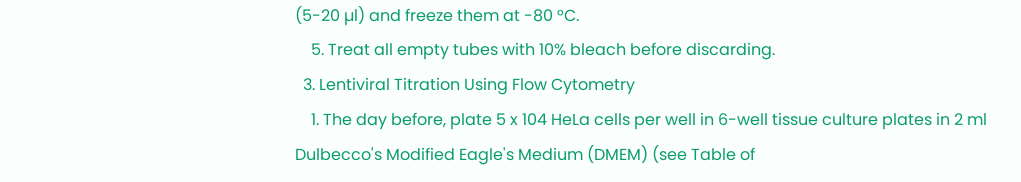(5-20 µl) and freeze them at -80 °C.
    5. Treat all empty tubes with 10% bleach before discarding.
  3. Lentiviral Titration Using Flow Cytometry
    1. The day before, plate 5 x 104 HeLa cells per well in 6-well tissue culture plates in 2 ml Dulbecco's Modified Eagle's Medium (DMEM) (see Table of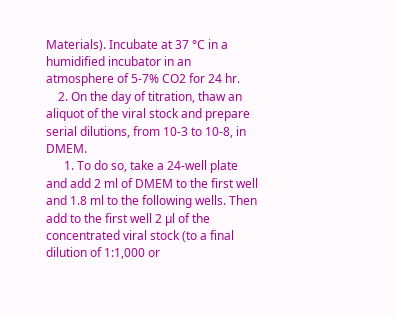Materials). Incubate at 37 °C in a humidified incubator in an atmosphere of 5-7% CO2 for 24 hr.
    2. On the day of titration, thaw an aliquot of the viral stock and prepare serial dilutions, from 10-3 to 10-8, in DMEM.
      1. To do so, take a 24-well plate and add 2 ml of DMEM to the first well and 1.8 ml to the following wells. Then add to the first well 2 µl of the concentrated viral stock (to a final dilution of 1:1,000 or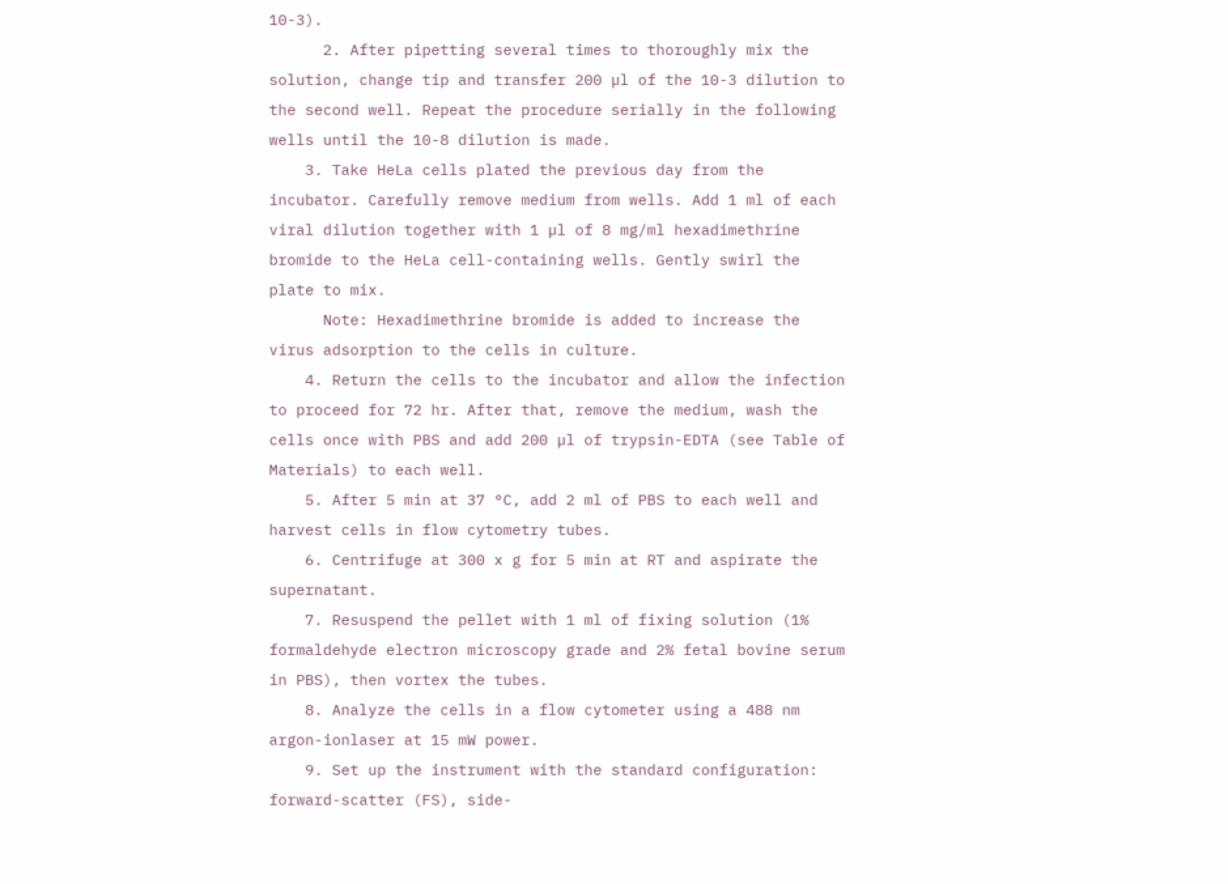10-3).
      2. After pipetting several times to thoroughly mix the solution, change tip and transfer 200 µl of the 10-3 dilution to the second well. Repeat the procedure serially in the following wells until the 10-8 dilution is made.
    3. Take HeLa cells plated the previous day from the incubator. Carefully remove medium from wells. Add 1 ml of each viral dilution together with 1 µl of 8 mg/ml hexadimethrine bromide to the HeLa cell-containing wells. Gently swirl the plate to mix.
      Note: Hexadimethrine bromide is added to increase the virus adsorption to the cells in culture.
    4. Return the cells to the incubator and allow the infection to proceed for 72 hr. After that, remove the medium, wash the cells once with PBS and add 200 µl of trypsin-EDTA (see Table of Materials) to each well.
    5. After 5 min at 37 °C, add 2 ml of PBS to each well and harvest cells in flow cytometry tubes.
    6. Centrifuge at 300 x g for 5 min at RT and aspirate the supernatant.
    7. Resuspend the pellet with 1 ml of fixing solution (1% formaldehyde electron microscopy grade and 2% fetal bovine serum in PBS), then vortex the tubes.
    8. Analyze the cells in a flow cytometer using a 488 nm argon-ionlaser at 15 mW power.
    9. Set up the instrument with the standard configuration: forward-scatter (FS), side-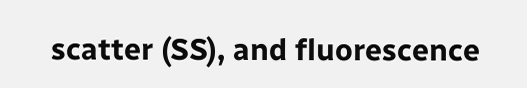scatter (SS), and fluorescence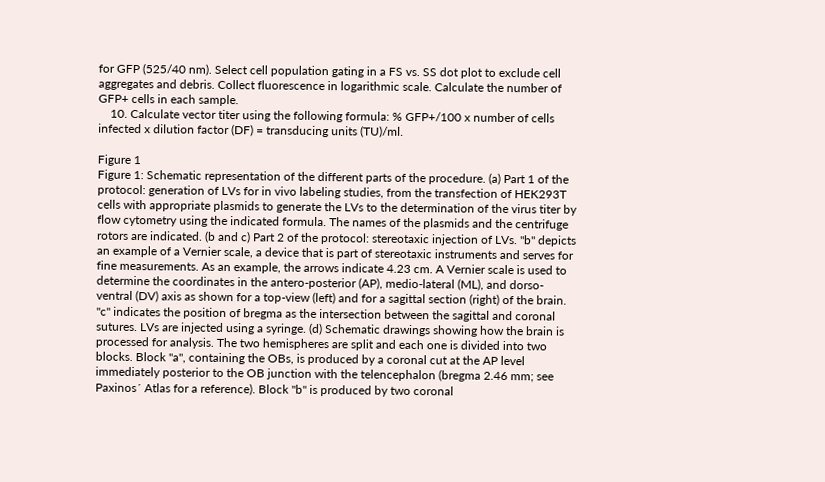for GFP (525/40 nm). Select cell population gating in a FS vs. SS dot plot to exclude cell aggregates and debris. Collect fluorescence in logarithmic scale. Calculate the number of GFP+ cells in each sample.
    10. Calculate vector titer using the following formula: % GFP+/100 x number of cells infected x dilution factor (DF) = transducing units (TU)/ml.

Figure 1
Figure 1: Schematic representation of the different parts of the procedure. (a) Part 1 of the protocol: generation of LVs for in vivo labeling studies, from the transfection of HEK293T cells with appropriate plasmids to generate the LVs to the determination of the virus titer by flow cytometry using the indicated formula. The names of the plasmids and the centrifuge rotors are indicated. (b and c) Part 2 of the protocol: stereotaxic injection of LVs. "b" depicts an example of a Vernier scale, a device that is part of stereotaxic instruments and serves for fine measurements. As an example, the arrows indicate 4.23 cm. A Vernier scale is used to determine the coordinates in the antero-posterior (AP), medio-lateral (ML), and dorso-ventral (DV) axis as shown for a top-view (left) and for a sagittal section (right) of the brain. "c" indicates the position of bregma as the intersection between the sagittal and coronal sutures. LVs are injected using a syringe. (d) Schematic drawings showing how the brain is processed for analysis. The two hemispheres are split and each one is divided into two blocks. Block "a", containing the OBs, is produced by a coronal cut at the AP level immediately posterior to the OB junction with the telencephalon (bregma 2.46 mm; see Paxinos´ Atlas for a reference). Block "b" is produced by two coronal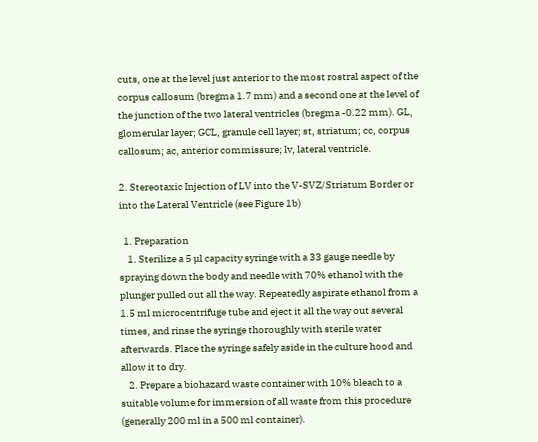cuts, one at the level just anterior to the most rostral aspect of the corpus callosum (bregma 1.7 mm) and a second one at the level of the junction of the two lateral ventricles (bregma -0.22 mm). GL, glomerular layer; GCL, granule cell layer; st, striatum; cc, corpus callosum; ac, anterior commissure; lv, lateral ventricle.

2. Stereotaxic Injection of LV into the V-SVZ/Striatum Border or into the Lateral Ventricle (see Figure 1b)

  1. Preparation
    1. Sterilize a 5 µl capacity syringe with a 33 gauge needle by spraying down the body and needle with 70% ethanol with the plunger pulled out all the way. Repeatedly aspirate ethanol from a 1.5 ml microcentrifuge tube and eject it all the way out several times, and rinse the syringe thoroughly with sterile water afterwards. Place the syringe safely aside in the culture hood and allow it to dry.
    2. Prepare a biohazard waste container with 10% bleach to a suitable volume for immersion of all waste from this procedure (generally 200 ml in a 500 ml container).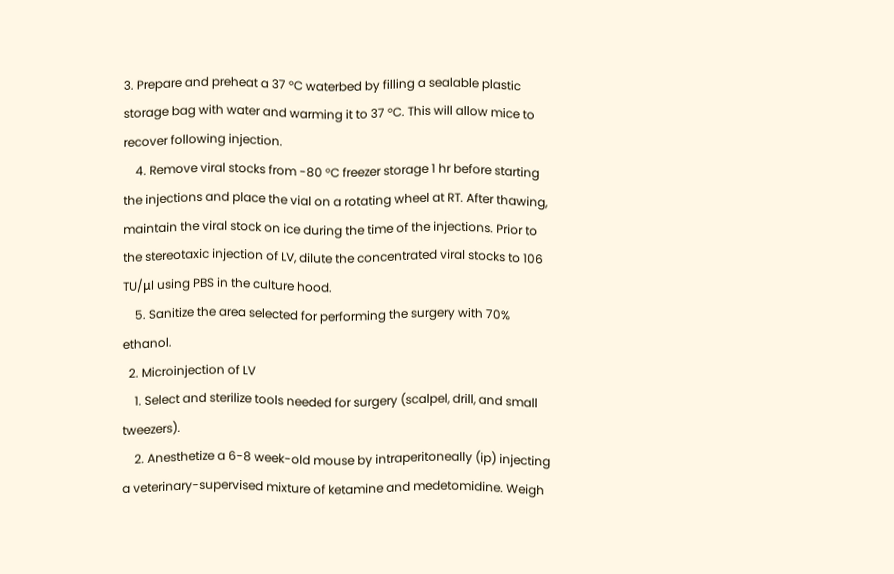3. Prepare and preheat a 37 °C waterbed by filling a sealable plastic storage bag with water and warming it to 37 °C. This will allow mice to recover following injection.
    4. Remove viral stocks from -80 °C freezer storage 1 hr before starting the injections and place the vial on a rotating wheel at RT. After thawing, maintain the viral stock on ice during the time of the injections. Prior to the stereotaxic injection of LV, dilute the concentrated viral stocks to 106 TU/μl using PBS in the culture hood.
    5. Sanitize the area selected for performing the surgery with 70% ethanol.
  2. Microinjection of LV
    1. Select and sterilize tools needed for surgery (scalpel, drill, and small tweezers).
    2. Anesthetize a 6-8 week-old mouse by intraperitoneally (ip) injecting a veterinary-supervised mixture of ketamine and medetomidine. Weigh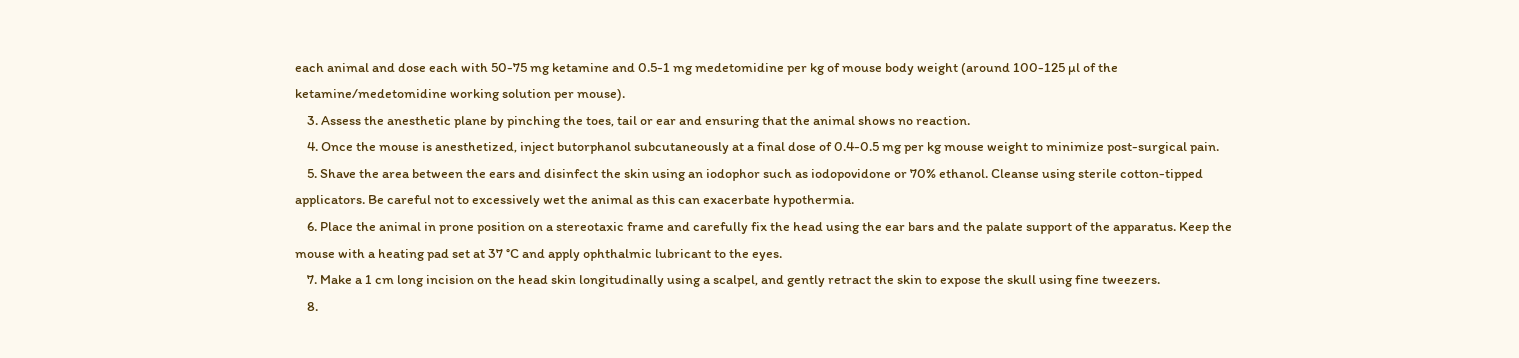each animal and dose each with 50-75 mg ketamine and 0.5-1 mg medetomidine per kg of mouse body weight (around 100-125 µl of the ketamine/medetomidine working solution per mouse).
    3. Assess the anesthetic plane by pinching the toes, tail or ear and ensuring that the animal shows no reaction.
    4. Once the mouse is anesthetized, inject butorphanol subcutaneously at a final dose of 0.4-0.5 mg per kg mouse weight to minimize post-surgical pain.
    5. Shave the area between the ears and disinfect the skin using an iodophor such as iodopovidone or 70% ethanol. Cleanse using sterile cotton-tipped applicators. Be careful not to excessively wet the animal as this can exacerbate hypothermia.
    6. Place the animal in prone position on a stereotaxic frame and carefully fix the head using the ear bars and the palate support of the apparatus. Keep the mouse with a heating pad set at 37 °C and apply ophthalmic lubricant to the eyes.
    7. Make a 1 cm long incision on the head skin longitudinally using a scalpel, and gently retract the skin to expose the skull using fine tweezers.
    8.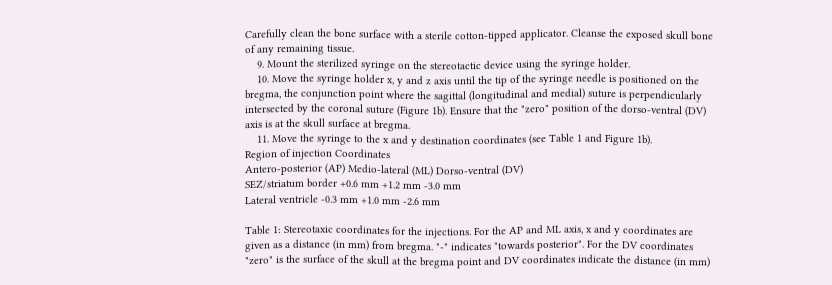Carefully clean the bone surface with a sterile cotton-tipped applicator. Cleanse the exposed skull bone of any remaining tissue.
    9. Mount the sterilized syringe on the stereotactic device using the syringe holder.
    10. Move the syringe holder x, y and z axis until the tip of the syringe needle is positioned on the bregma, the conjunction point where the sagittal (longitudinal and medial) suture is perpendicularly intersected by the coronal suture (Figure 1b). Ensure that the "zero" position of the dorso-ventral (DV) axis is at the skull surface at bregma.
    11. Move the syringe to the x and y destination coordinates (see Table 1 and Figure 1b).
Region of injection Coordinates
Antero-posterior (AP) Medio-lateral (ML) Dorso-ventral (DV)
SEZ/striatum border +0.6 mm +1.2 mm -3.0 mm
Lateral ventricle -0.3 mm +1.0 mm -2.6 mm

Table 1: Stereotaxic coordinates for the injections. For the AP and ML axis, x and y coordinates are given as a distance (in mm) from bregma. "-" indicates "towards posterior". For the DV coordinates "zero" is the surface of the skull at the bregma point and DV coordinates indicate the distance (in mm)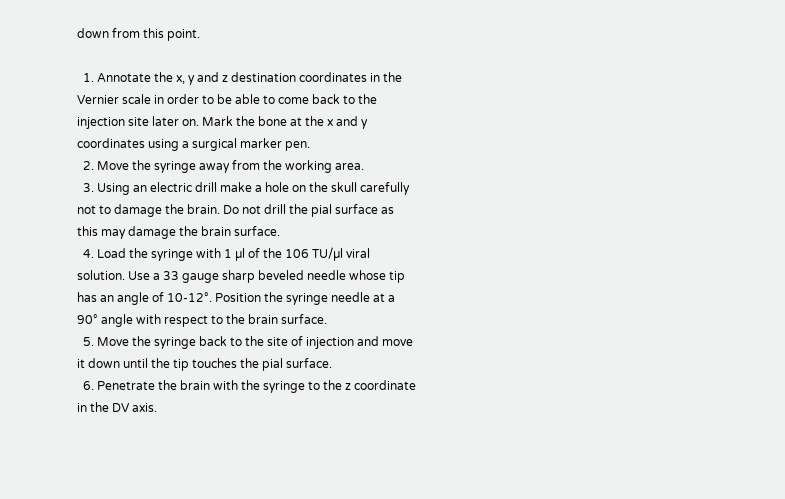down from this point.

  1. Annotate the x, y and z destination coordinates in the Vernier scale in order to be able to come back to the injection site later on. Mark the bone at the x and y coordinates using a surgical marker pen.
  2. Move the syringe away from the working area.
  3. Using an electric drill make a hole on the skull carefully not to damage the brain. Do not drill the pial surface as this may damage the brain surface.
  4. Load the syringe with 1 µl of the 106 TU/µl viral solution. Use a 33 gauge sharp beveled needle whose tip has an angle of 10-12°. Position the syringe needle at a 90° angle with respect to the brain surface.
  5. Move the syringe back to the site of injection and move it down until the tip touches the pial surface.
  6. Penetrate the brain with the syringe to the z coordinate in the DV axis.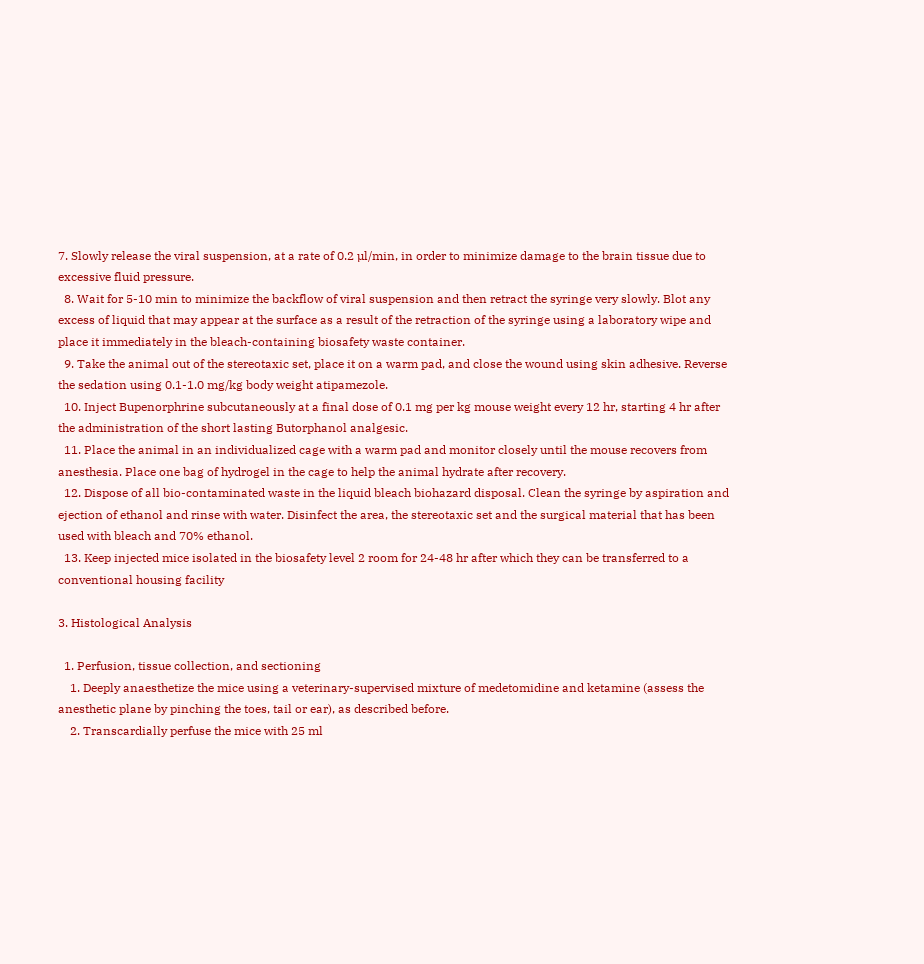7. Slowly release the viral suspension, at a rate of 0.2 µl/min, in order to minimize damage to the brain tissue due to excessive fluid pressure.
  8. Wait for 5-10 min to minimize the backflow of viral suspension and then retract the syringe very slowly. Blot any excess of liquid that may appear at the surface as a result of the retraction of the syringe using a laboratory wipe and place it immediately in the bleach-containing biosafety waste container.
  9. Take the animal out of the stereotaxic set, place it on a warm pad, and close the wound using skin adhesive. Reverse the sedation using 0.1-1.0 mg/kg body weight atipamezole.
  10. Inject Bupenorphrine subcutaneously at a final dose of 0.1 mg per kg mouse weight every 12 hr, starting 4 hr after the administration of the short lasting Butorphanol analgesic.
  11. Place the animal in an individualized cage with a warm pad and monitor closely until the mouse recovers from anesthesia. Place one bag of hydrogel in the cage to help the animal hydrate after recovery.
  12. Dispose of all bio-contaminated waste in the liquid bleach biohazard disposal. Clean the syringe by aspiration and ejection of ethanol and rinse with water. Disinfect the area, the stereotaxic set and the surgical material that has been used with bleach and 70% ethanol.
  13. Keep injected mice isolated in the biosafety level 2 room for 24-48 hr after which they can be transferred to a conventional housing facility

3. Histological Analysis

  1. Perfusion, tissue collection, and sectioning
    1. Deeply anaesthetize the mice using a veterinary-supervised mixture of medetomidine and ketamine (assess the anesthetic plane by pinching the toes, tail or ear), as described before.
    2. Transcardially perfuse the mice with 25 ml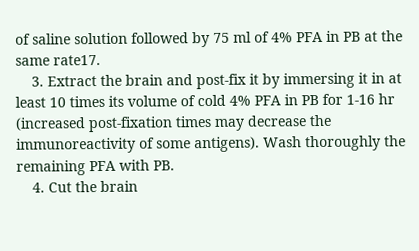of saline solution followed by 75 ml of 4% PFA in PB at the same rate17.
    3. Extract the brain and post-fix it by immersing it in at least 10 times its volume of cold 4% PFA in PB for 1-16 hr (increased post-fixation times may decrease the immunoreactivity of some antigens). Wash thoroughly the remaining PFA with PB.
    4. Cut the brain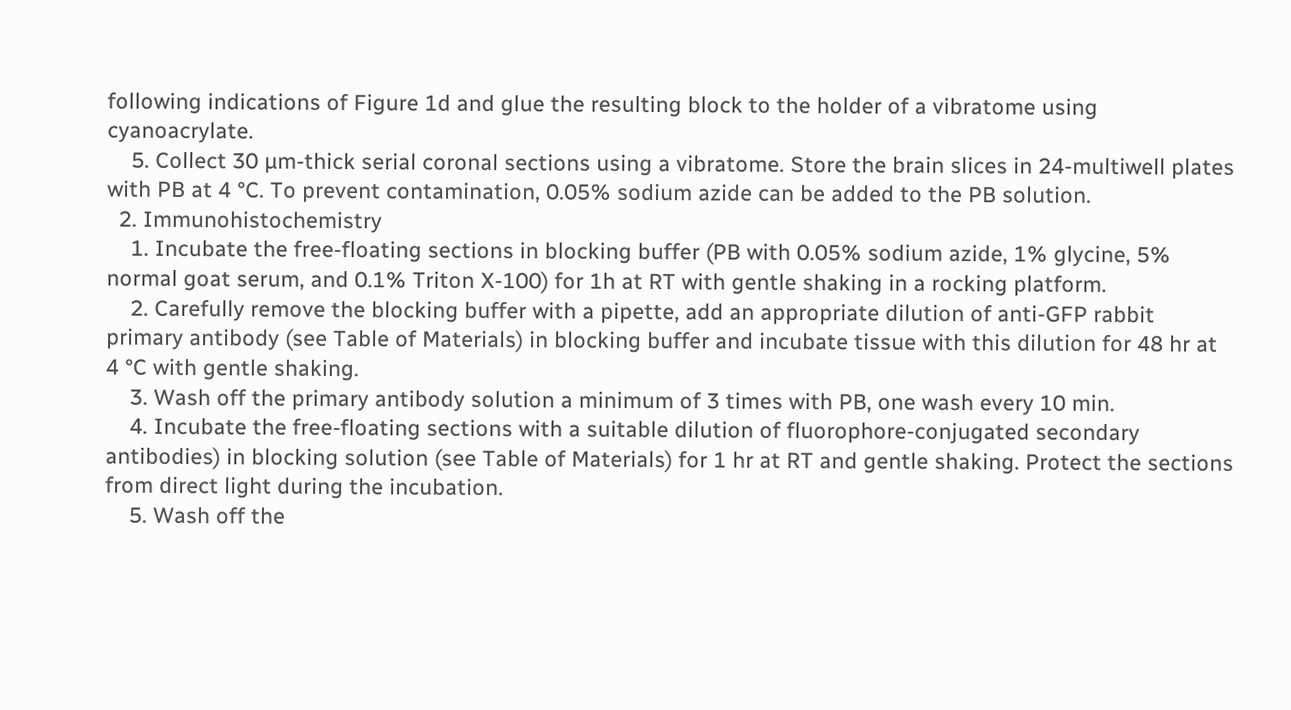following indications of Figure 1d and glue the resulting block to the holder of a vibratome using cyanoacrylate.
    5. Collect 30 µm-thick serial coronal sections using a vibratome. Store the brain slices in 24-multiwell plates with PB at 4 °C. To prevent contamination, 0.05% sodium azide can be added to the PB solution.
  2. Immunohistochemistry
    1. Incubate the free-floating sections in blocking buffer (PB with 0.05% sodium azide, 1% glycine, 5% normal goat serum, and 0.1% Triton X-100) for 1h at RT with gentle shaking in a rocking platform.
    2. Carefully remove the blocking buffer with a pipette, add an appropriate dilution of anti-GFP rabbit primary antibody (see Table of Materials) in blocking buffer and incubate tissue with this dilution for 48 hr at 4 °C with gentle shaking.
    3. Wash off the primary antibody solution a minimum of 3 times with PB, one wash every 10 min.
    4. Incubate the free-floating sections with a suitable dilution of fluorophore-conjugated secondary antibodies) in blocking solution (see Table of Materials) for 1 hr at RT and gentle shaking. Protect the sections from direct light during the incubation.
    5. Wash off the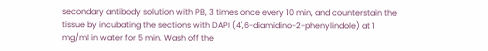secondary antibody solution with PB, 3 times once every 10 min, and counterstain the tissue by incubating the sections with DAPI (4',6-diamidino-2-phenylindole) at 1 mg/ml in water for 5 min. Wash off the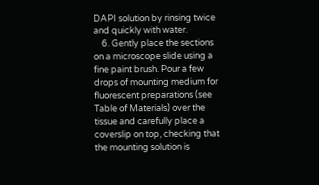DAPI solution by rinsing twice and quickly with water.
    6. Gently place the sections on a microscope slide using a fine paint brush. Pour a few drops of mounting medium for fluorescent preparations (see Table of Materials) over the tissue and carefully place a coverslip on top, checking that the mounting solution is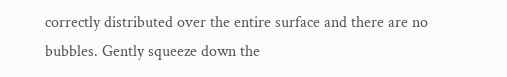correctly distributed over the entire surface and there are no bubbles. Gently squeeze down the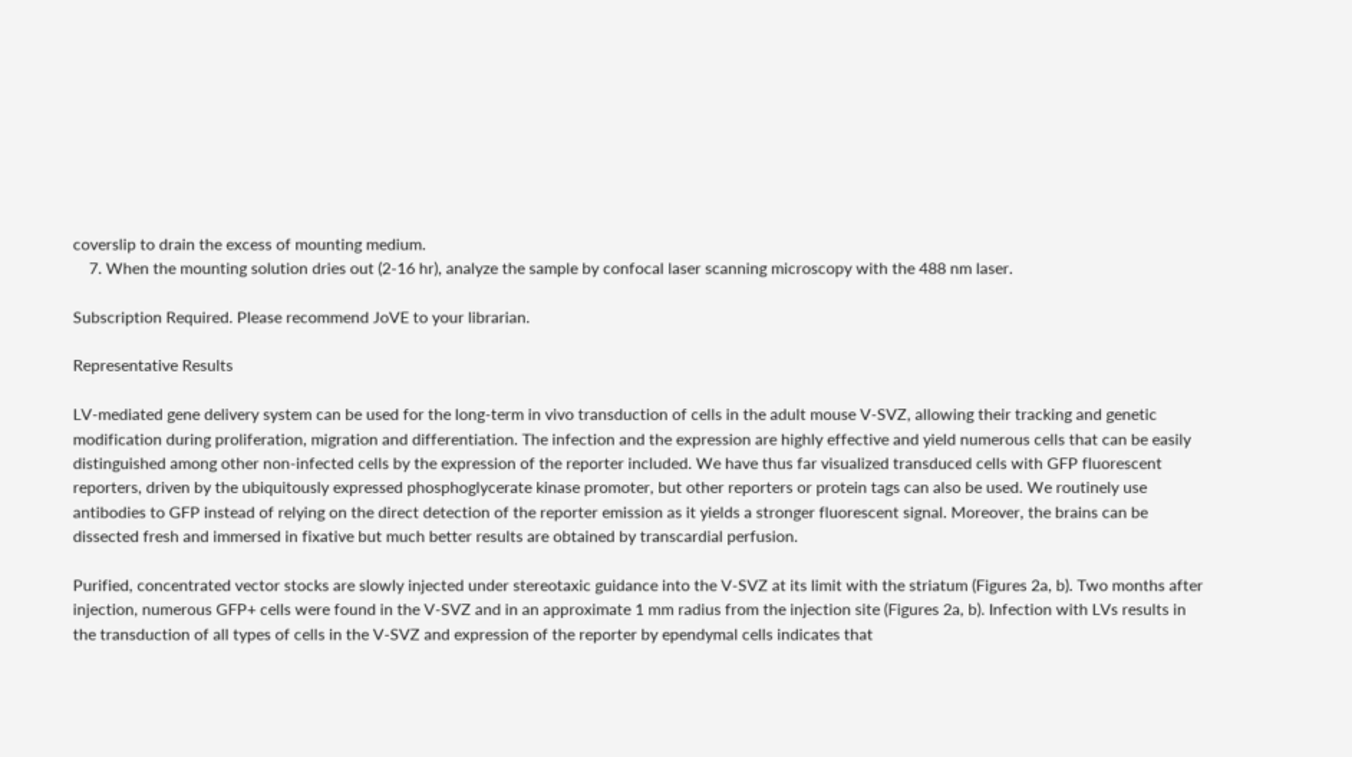coverslip to drain the excess of mounting medium.
    7. When the mounting solution dries out (2-16 hr), analyze the sample by confocal laser scanning microscopy with the 488 nm laser.

Subscription Required. Please recommend JoVE to your librarian.

Representative Results

LV-mediated gene delivery system can be used for the long-term in vivo transduction of cells in the adult mouse V-SVZ, allowing their tracking and genetic modification during proliferation, migration and differentiation. The infection and the expression are highly effective and yield numerous cells that can be easily distinguished among other non-infected cells by the expression of the reporter included. We have thus far visualized transduced cells with GFP fluorescent reporters, driven by the ubiquitously expressed phosphoglycerate kinase promoter, but other reporters or protein tags can also be used. We routinely use antibodies to GFP instead of relying on the direct detection of the reporter emission as it yields a stronger fluorescent signal. Moreover, the brains can be dissected fresh and immersed in fixative but much better results are obtained by transcardial perfusion.

Purified, concentrated vector stocks are slowly injected under stereotaxic guidance into the V-SVZ at its limit with the striatum (Figures 2a, b). Two months after injection, numerous GFP+ cells were found in the V-SVZ and in an approximate 1 mm radius from the injection site (Figures 2a, b). Infection with LVs results in the transduction of all types of cells in the V-SVZ and expression of the reporter by ependymal cells indicates that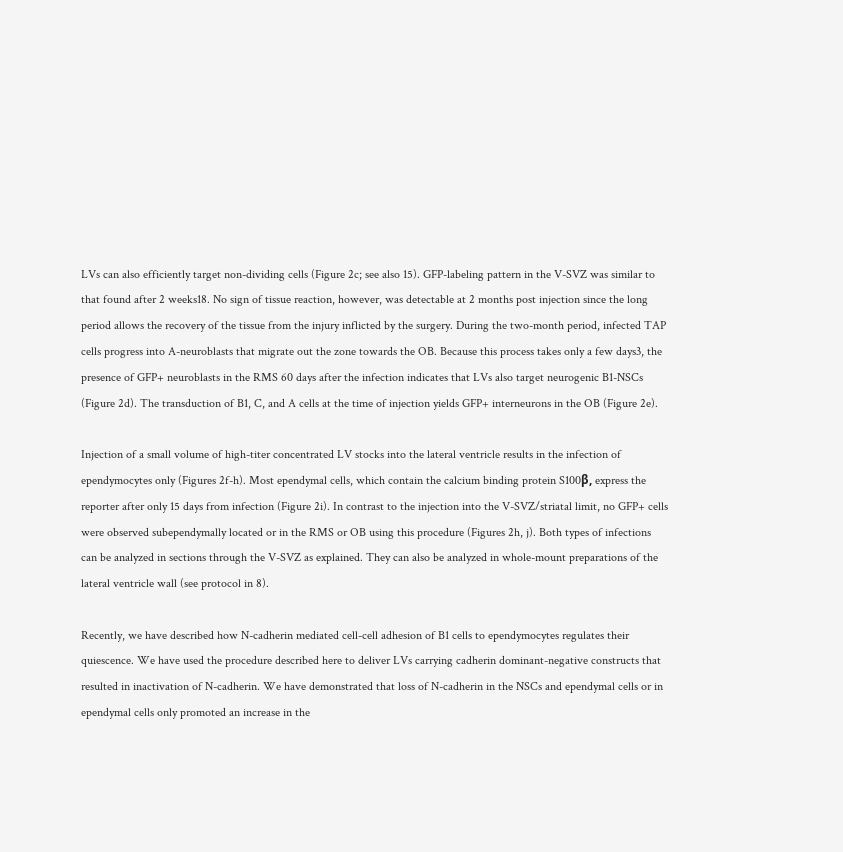LVs can also efficiently target non-dividing cells (Figure 2c; see also 15). GFP-labeling pattern in the V-SVZ was similar to that found after 2 weeks18. No sign of tissue reaction, however, was detectable at 2 months post injection since the long period allows the recovery of the tissue from the injury inflicted by the surgery. During the two-month period, infected TAP cells progress into A-neuroblasts that migrate out the zone towards the OB. Because this process takes only a few days3, the presence of GFP+ neuroblasts in the RMS 60 days after the infection indicates that LVs also target neurogenic B1-NSCs (Figure 2d). The transduction of B1, C, and A cells at the time of injection yields GFP+ interneurons in the OB (Figure 2e).

Injection of a small volume of high-titer concentrated LV stocks into the lateral ventricle results in the infection of ependymocytes only (Figures 2f-h). Most ependymal cells, which contain the calcium binding protein S100β, express the reporter after only 15 days from infection (Figure 2i). In contrast to the injection into the V-SVZ/striatal limit, no GFP+ cells were observed subependymally located or in the RMS or OB using this procedure (Figures 2h, j). Both types of infections can be analyzed in sections through the V-SVZ as explained. They can also be analyzed in whole-mount preparations of the lateral ventricle wall (see protocol in 8).

Recently, we have described how N-cadherin mediated cell-cell adhesion of B1 cells to ependymocytes regulates their quiescence. We have used the procedure described here to deliver LVs carrying cadherin dominant-negative constructs that resulted in inactivation of N-cadherin. We have demonstrated that loss of N-cadherin in the NSCs and ependymal cells or in ependymal cells only promoted an increase in the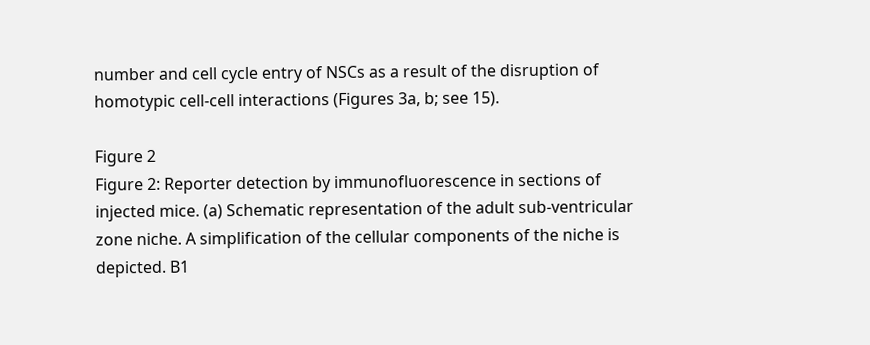number and cell cycle entry of NSCs as a result of the disruption of homotypic cell-cell interactions (Figures 3a, b; see 15).

Figure 2
Figure 2: Reporter detection by immunofluorescence in sections of injected mice. (a) Schematic representation of the adult sub-ventricular zone niche. A simplification of the cellular components of the niche is depicted. B1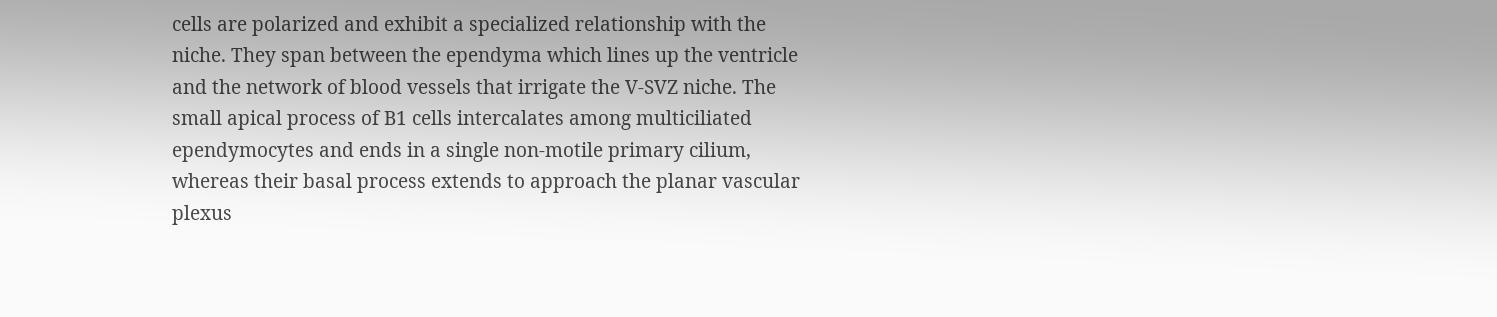cells are polarized and exhibit a specialized relationship with the niche. They span between the ependyma which lines up the ventricle and the network of blood vessels that irrigate the V-SVZ niche. The small apical process of B1 cells intercalates among multiciliated ependymocytes and ends in a single non-motile primary cilium, whereas their basal process extends to approach the planar vascular plexus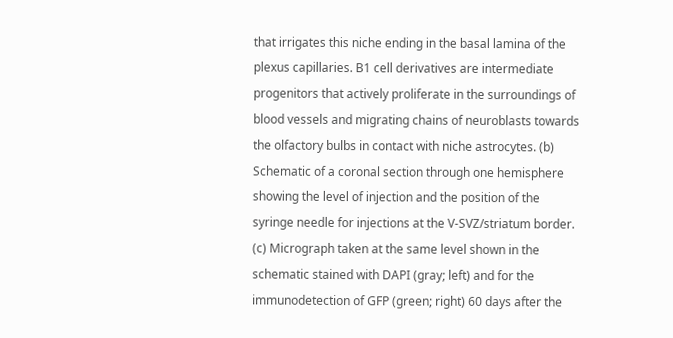that irrigates this niche ending in the basal lamina of the plexus capillaries. B1 cell derivatives are intermediate progenitors that actively proliferate in the surroundings of blood vessels and migrating chains of neuroblasts towards the olfactory bulbs in contact with niche astrocytes. (b) Schematic of a coronal section through one hemisphere showing the level of injection and the position of the syringe needle for injections at the V-SVZ/striatum border. (c) Micrograph taken at the same level shown in the schematic stained with DAPI (gray; left) and for the immunodetection of GFP (green; right) 60 days after the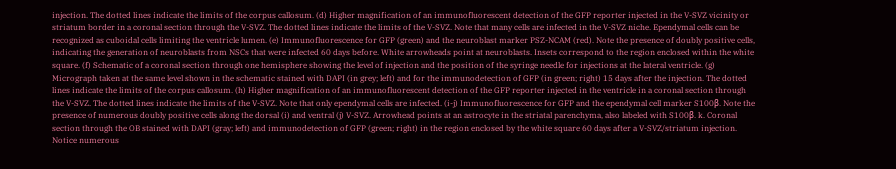injection. The dotted lines indicate the limits of the corpus callosum. (d) Higher magnification of an immunofluorescent detection of the GFP reporter injected in the V-SVZ vicinity or striatum border in a coronal section through the V-SVZ. The dotted lines indicate the limits of the V-SVZ. Note that many cells are infected in the V-SVZ niche. Ependymal cells can be recognized as cuboidal cells limiting the ventricle lumen. (e) Immunofluorescence for GFP (green) and the neuroblast marker PSZ-NCAM (red). Note the presence of doubly positive cells, indicating the generation of neuroblasts from NSCs that were infected 60 days before. White arrowheads point at neuroblasts. Insets correspond to the region enclosed within the white square. (f) Schematic of a coronal section through one hemisphere showing the level of injection and the position of the syringe needle for injections at the lateral ventricle. (g) Micrograph taken at the same level shown in the schematic stained with DAPI (in grey; left) and for the immunodetection of GFP (in green; right) 15 days after the injection. The dotted lines indicate the limits of the corpus callosum. (h) Higher magnification of an immunofluorescent detection of the GFP reporter injected in the ventricle in a coronal section through the V-SVZ. The dotted lines indicate the limits of the V-SVZ. Note that only ependymal cells are infected. (i-j) Immunofluorescence for GFP and the ependymal cell marker S100β. Note the presence of numerous doubly positive cells along the dorsal (i) and ventral (j) V-SVZ. Arrowhead points at an astrocyte in the striatal parenchyma, also labeled with S100β. k. Coronal section through the OB stained with DAPI (gray; left) and immunodetection of GFP (green; right) in the region enclosed by the white square 60 days after a V-SVZ/striatum injection. Notice numerous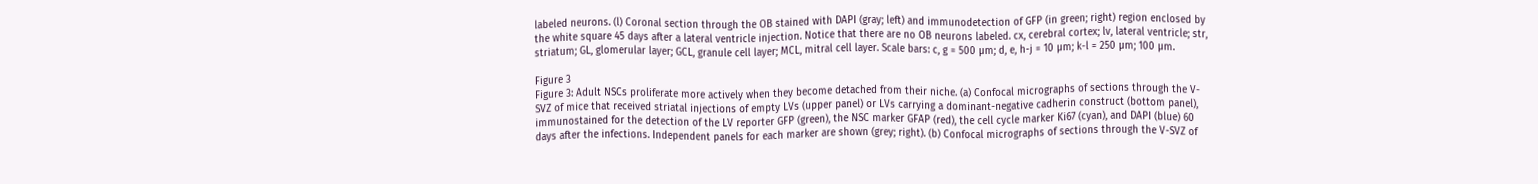labeled neurons. (l) Coronal section through the OB stained with DAPI (gray; left) and immunodetection of GFP (in green; right) region enclosed by the white square 45 days after a lateral ventricle injection. Notice that there are no OB neurons labeled. cx, cerebral cortex; lv, lateral ventricle; str, striatum; GL, glomerular layer; GCL, granule cell layer; MCL, mitral cell layer. Scale bars: c, g = 500 µm; d, e, h-j = 10 µm; k-l = 250 µm; 100 µm.

Figure 3
Figure 3: Adult NSCs proliferate more actively when they become detached from their niche. (a) Confocal micrographs of sections through the V-SVZ of mice that received striatal injections of empty LVs (upper panel) or LVs carrying a dominant-negative cadherin construct (bottom panel), immunostained for the detection of the LV reporter GFP (green), the NSC marker GFAP (red), the cell cycle marker Ki67 (cyan), and DAPI (blue) 60 days after the infections. Independent panels for each marker are shown (grey; right). (b) Confocal micrographs of sections through the V-SVZ of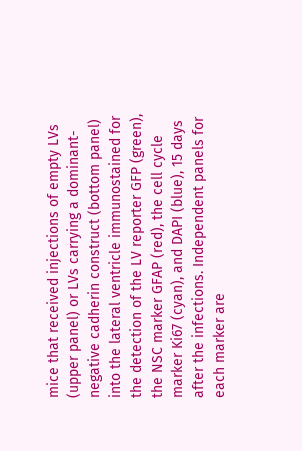mice that received injections of empty LVs (upper panel) or LVs carrying a dominant-negative cadherin construct (bottom panel) into the lateral ventricle immunostained for the detection of the LV reporter GFP (green), the NSC marker GFAP (red), the cell cycle marker Ki67 (cyan), and DAPI (blue), 15 days after the infections. Independent panels for each marker are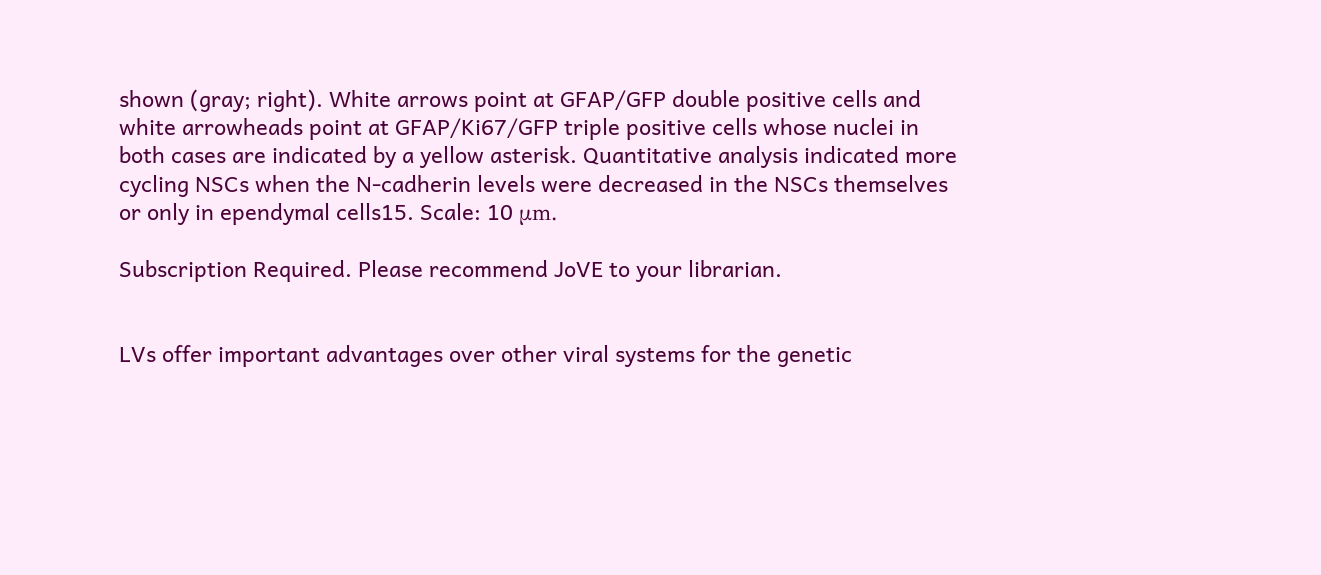shown (gray; right). White arrows point at GFAP/GFP double positive cells and white arrowheads point at GFAP/Ki67/GFP triple positive cells whose nuclei in both cases are indicated by a yellow asterisk. Quantitative analysis indicated more cycling NSCs when the N-cadherin levels were decreased in the NSCs themselves or only in ependymal cells15. Scale: 10 μm.

Subscription Required. Please recommend JoVE to your librarian.


LVs offer important advantages over other viral systems for the genetic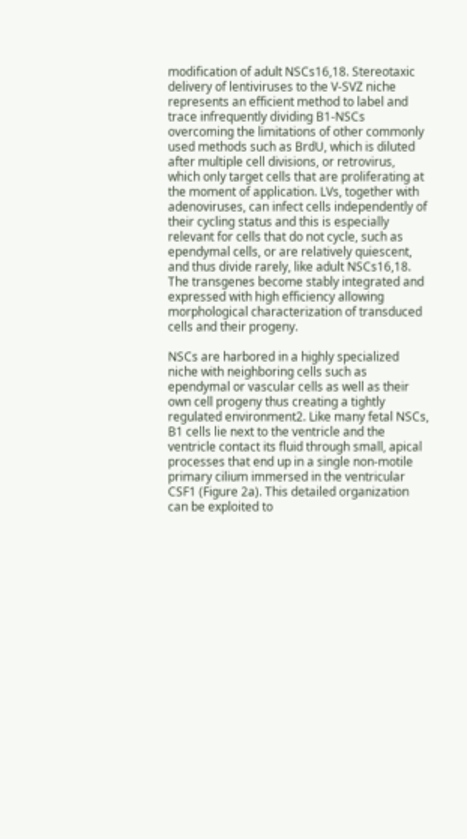modification of adult NSCs16,18. Stereotaxic delivery of lentiviruses to the V-SVZ niche represents an efficient method to label and trace infrequently dividing B1-NSCs overcoming the limitations of other commonly used methods such as BrdU, which is diluted after multiple cell divisions, or retrovirus, which only target cells that are proliferating at the moment of application. LVs, together with adenoviruses, can infect cells independently of their cycling status and this is especially relevant for cells that do not cycle, such as ependymal cells, or are relatively quiescent, and thus divide rarely, like adult NSCs16,18. The transgenes become stably integrated and expressed with high efficiency allowing morphological characterization of transduced cells and their progeny.

NSCs are harbored in a highly specialized niche with neighboring cells such as ependymal or vascular cells as well as their own cell progeny thus creating a tightly regulated environment2. Like many fetal NSCs, B1 cells lie next to the ventricle and the ventricle contact its fluid through small, apical processes that end up in a single non-motile primary cilium immersed in the ventricular CSF1 (Figure 2a). This detailed organization can be exploited to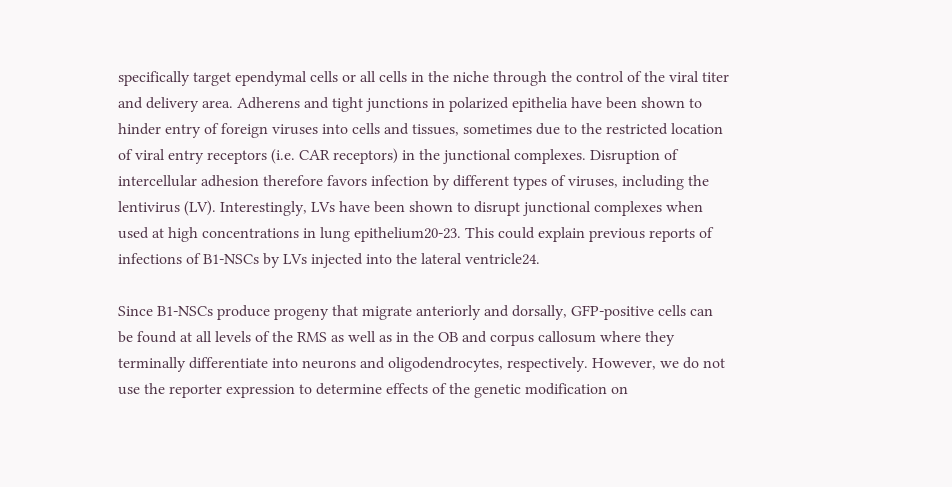specifically target ependymal cells or all cells in the niche through the control of the viral titer and delivery area. Adherens and tight junctions in polarized epithelia have been shown to hinder entry of foreign viruses into cells and tissues, sometimes due to the restricted location of viral entry receptors (i.e. CAR receptors) in the junctional complexes. Disruption of intercellular adhesion therefore favors infection by different types of viruses, including the lentivirus (LV). Interestingly, LVs have been shown to disrupt junctional complexes when used at high concentrations in lung epithelium20-23. This could explain previous reports of infections of B1-NSCs by LVs injected into the lateral ventricle24.

Since B1-NSCs produce progeny that migrate anteriorly and dorsally, GFP-positive cells can be found at all levels of the RMS as well as in the OB and corpus callosum where they terminally differentiate into neurons and oligodendrocytes, respectively. However, we do not use the reporter expression to determine effects of the genetic modification on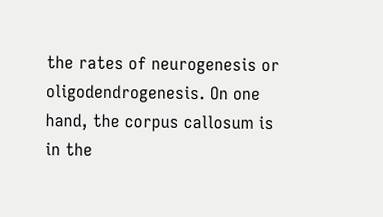the rates of neurogenesis or oligodendrogenesis. On one hand, the corpus callosum is in the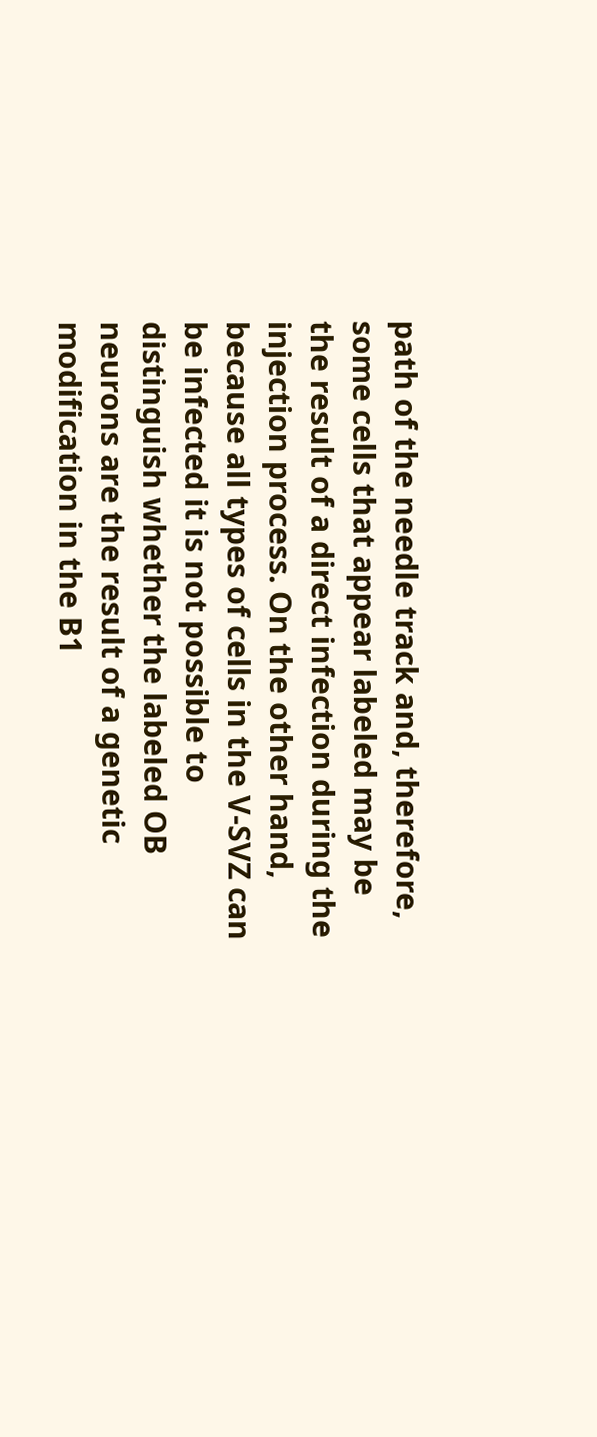path of the needle track and, therefore, some cells that appear labeled may be the result of a direct infection during the injection process. On the other hand, because all types of cells in the V-SVZ can be infected it is not possible to distinguish whether the labeled OB neurons are the result of a genetic modification in the B1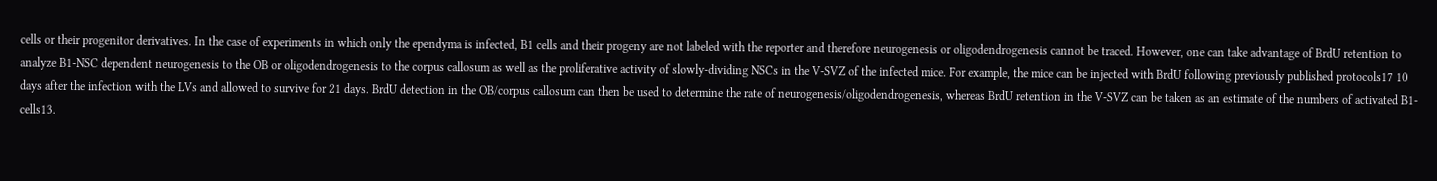cells or their progenitor derivatives. In the case of experiments in which only the ependyma is infected, B1 cells and their progeny are not labeled with the reporter and therefore neurogenesis or oligodendrogenesis cannot be traced. However, one can take advantage of BrdU retention to analyze B1-NSC dependent neurogenesis to the OB or oligodendrogenesis to the corpus callosum as well as the proliferative activity of slowly-dividing NSCs in the V-SVZ of the infected mice. For example, the mice can be injected with BrdU following previously published protocols17 10 days after the infection with the LVs and allowed to survive for 21 days. BrdU detection in the OB/corpus callosum can then be used to determine the rate of neurogenesis/oligodendrogenesis, whereas BrdU retention in the V-SVZ can be taken as an estimate of the numbers of activated B1-cells13.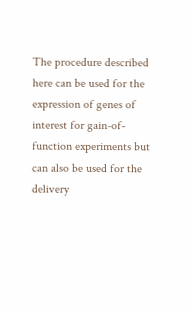The procedure described here can be used for the expression of genes of interest for gain-of-function experiments but can also be used for the delivery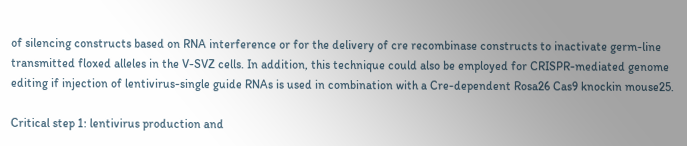of silencing constructs based on RNA interference or for the delivery of cre recombinase constructs to inactivate germ-line transmitted floxed alleles in the V-SVZ cells. In addition, this technique could also be employed for CRISPR-mediated genome editing if injection of lentivirus-single guide RNAs is used in combination with a Cre-dependent Rosa26 Cas9 knockin mouse25.

Critical step 1: lentivirus production and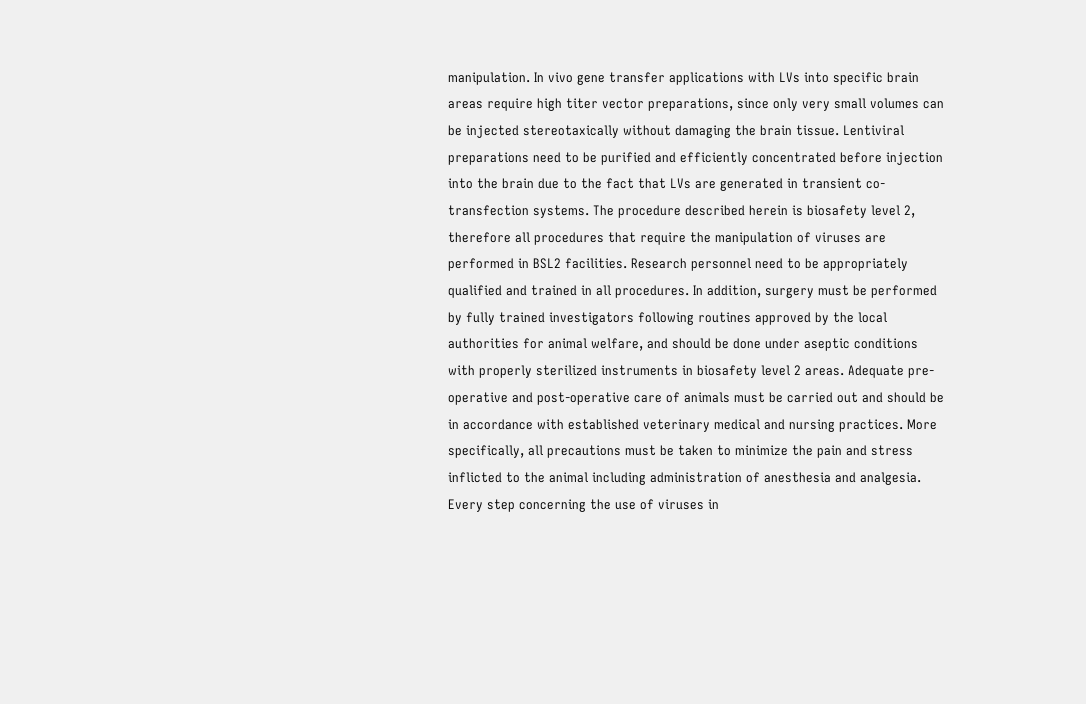manipulation. In vivo gene transfer applications with LVs into specific brain areas require high titer vector preparations, since only very small volumes can be injected stereotaxically without damaging the brain tissue. Lentiviral preparations need to be purified and efficiently concentrated before injection into the brain due to the fact that LVs are generated in transient co-transfection systems. The procedure described herein is biosafety level 2, therefore all procedures that require the manipulation of viruses are performed in BSL2 facilities. Research personnel need to be appropriately qualified and trained in all procedures. In addition, surgery must be performed by fully trained investigators following routines approved by the local authorities for animal welfare, and should be done under aseptic conditions with properly sterilized instruments in biosafety level 2 areas. Adequate pre-operative and post-operative care of animals must be carried out and should be in accordance with established veterinary medical and nursing practices. More specifically, all precautions must be taken to minimize the pain and stress inflicted to the animal including administration of anesthesia and analgesia. Every step concerning the use of viruses in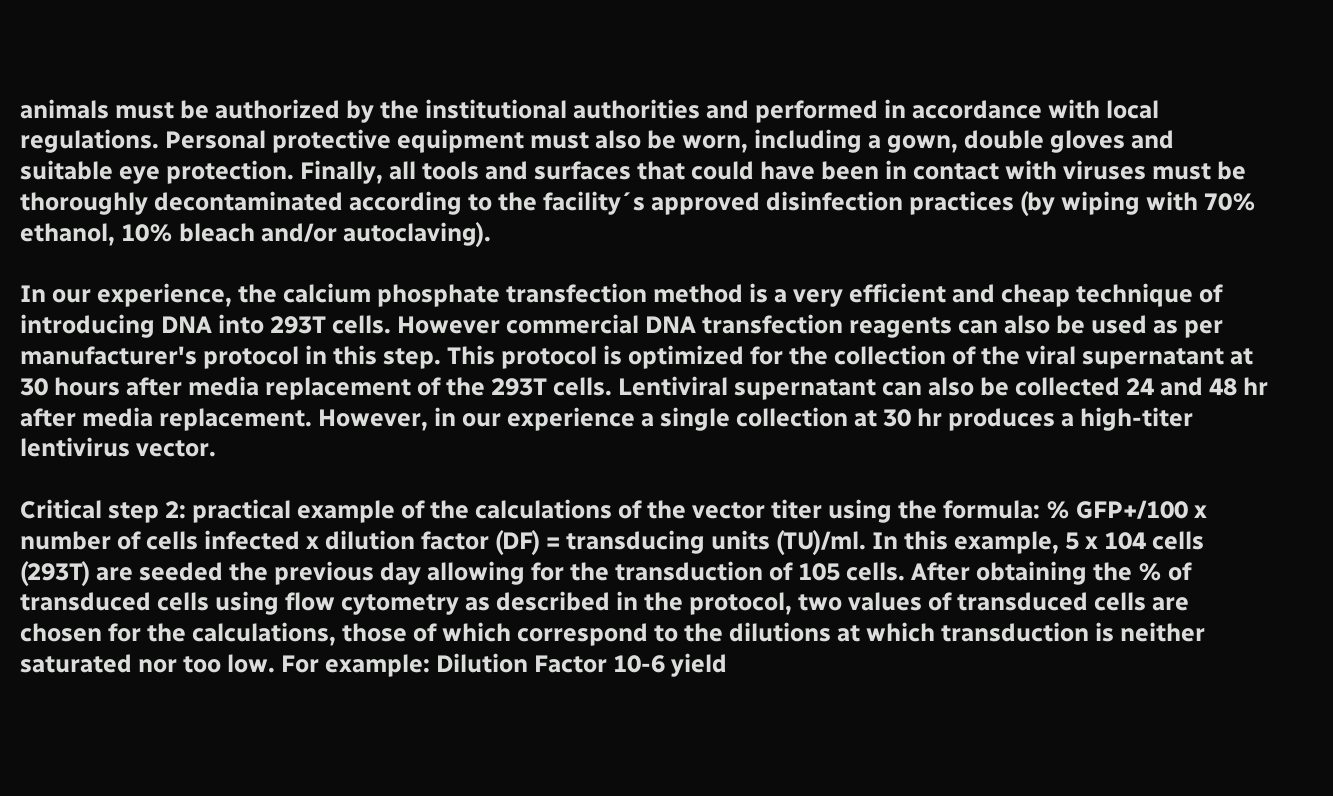animals must be authorized by the institutional authorities and performed in accordance with local regulations. Personal protective equipment must also be worn, including a gown, double gloves and suitable eye protection. Finally, all tools and surfaces that could have been in contact with viruses must be thoroughly decontaminated according to the facility´s approved disinfection practices (by wiping with 70% ethanol, 10% bleach and/or autoclaving).

In our experience, the calcium phosphate transfection method is a very efficient and cheap technique of introducing DNA into 293T cells. However commercial DNA transfection reagents can also be used as per manufacturer's protocol in this step. This protocol is optimized for the collection of the viral supernatant at 30 hours after media replacement of the 293T cells. Lentiviral supernatant can also be collected 24 and 48 hr after media replacement. However, in our experience a single collection at 30 hr produces a high-titer lentivirus vector.

Critical step 2: practical example of the calculations of the vector titer using the formula: % GFP+/100 x number of cells infected x dilution factor (DF) = transducing units (TU)/ml. In this example, 5 x 104 cells (293T) are seeded the previous day allowing for the transduction of 105 cells. After obtaining the % of transduced cells using flow cytometry as described in the protocol, two values of transduced cells are chosen for the calculations, those of which correspond to the dilutions at which transduction is neither saturated nor too low. For example: Dilution Factor 10-6 yield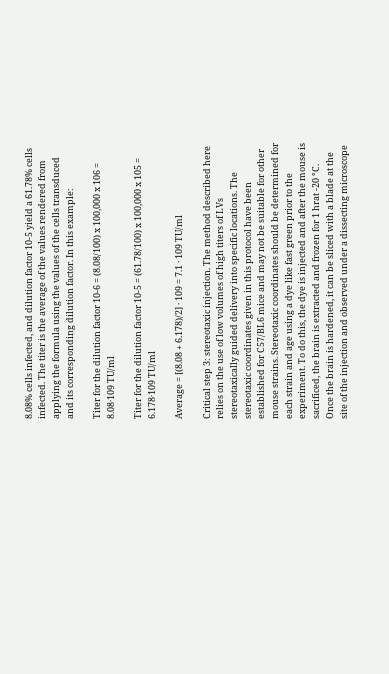8.08% cells infected, and dilution factor 10-5 yield a 61.78% cells infected. The titer is the average of the values rendered from applying the formula using the values of the cells transduced and its corresponding dilution factor. In this example:

Titer for the dilution factor 10-6 = (8.08/100) x 100,000 x 106 = 8.08·109 TU/ml

Titer for the dilution factor 10-5 = (61.78/100) x 100,000 x 105 = 6.178·109 TU/ml

Average = [(8.08 + 6.178)/2] · 109 = 7.1 · 109 TU/ml

Critical step 3: stereotaxic injection. The method described here relies on the use of low volumes of high titers of LVs stereotaxically guided delivery into specific locations. The stereotaxic coordinates given in this protocol have been established for C57/BL6 mice and may not be suitable for other mouse strains. Stereotaxic coordinates should be determined for each strain and age using a dye like fast green prior to the experiment. To do this, the dye is injected and after the mouse is sacrificed, the brain is extracted and frozen for 1 hrat -20 °C. Once the brain is hardened, it can be sliced with a blade at the site of the injection and observed under a dissecting microscope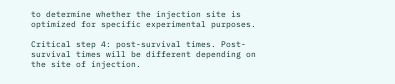to determine whether the injection site is optimized for specific experimental purposes.

Critical step 4: post-survival times. Post-survival times will be different depending on the site of injection.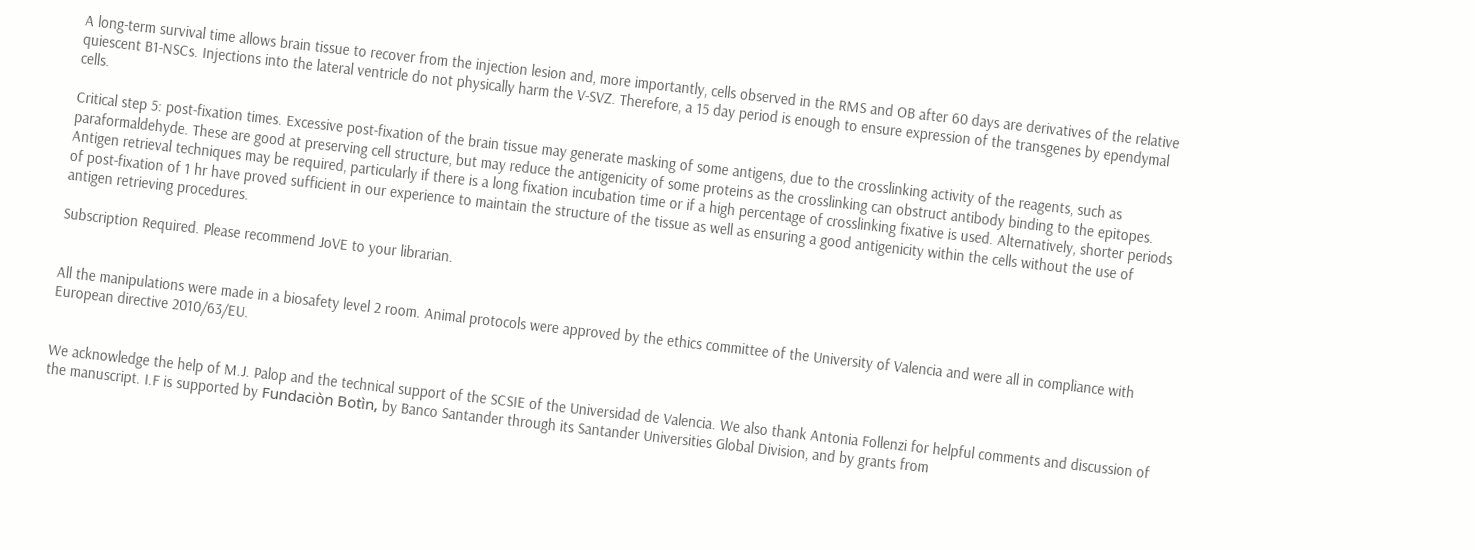A long-term survival time allows brain tissue to recover from the injection lesion and, more importantly, cells observed in the RMS and OB after 60 days are derivatives of the relative quiescent B1-NSCs. Injections into the lateral ventricle do not physically harm the V-SVZ. Therefore, a 15 day period is enough to ensure expression of the transgenes by ependymal cells.

Critical step 5: post-fixation times. Excessive post-fixation of the brain tissue may generate masking of some antigens, due to the crosslinking activity of the reagents, such as paraformaldehyde. These are good at preserving cell structure, but may reduce the antigenicity of some proteins as the crosslinking can obstruct antibody binding to the epitopes. Antigen retrieval techniques may be required, particularly if there is a long fixation incubation time or if a high percentage of crosslinking fixative is used. Alternatively, shorter periods of post-fixation of 1 hr have proved sufficient in our experience to maintain the structure of the tissue as well as ensuring a good antigenicity within the cells without the use of antigen retrieving procedures.

Subscription Required. Please recommend JoVE to your librarian.


All the manipulations were made in a biosafety level 2 room. Animal protocols were approved by the ethics committee of the University of Valencia and were all in compliance with European directive 2010/63/EU.


We acknowledge the help of M.J. Palop and the technical support of the SCSIE of the Universidad de Valencia. We also thank Antonia Follenzi for helpful comments and discussion of the manuscript. I.F is supported by Fundaciòn Botìn, by Banco Santander through its Santander Universities Global Division, and by grants from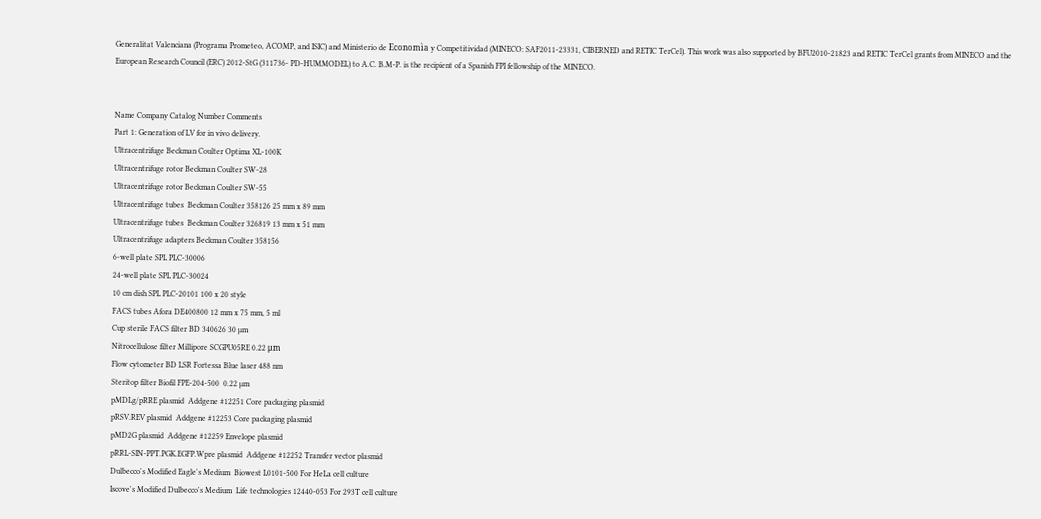Generalitat Valenciana (Programa Prometeo, ACOMP, and ISIC) and Ministerio de Economìa y Competitividad (MINECO: SAF2011-23331, CIBERNED and RETIC TerCel). This work was also supported by BFU2010-21823 and RETIC TerCel grants from MINECO and the European Research Council (ERC) 2012-StG (311736- PD-HUMMODEL) to A.C. B.M-P. is the recipient of a Spanish FPI fellowship of the MINECO.


Name Company Catalog Number Comments
Part 1: Generation of LV for in vivo delivery.
Ultracentrifuge Beckman Coulter Optima XL-100K
Ultracentrifuge rotor Beckman Coulter SW-28
Ultracentrifuge rotor Beckman Coulter SW-55
Ultracentrifuge tubes  Beckman Coulter 358126 25 mm x 89 mm
Ultracentrifuge tubes  Beckman Coulter 326819 13 mm x 51 mm
Ultracentrifuge adapters Beckman Coulter 358156
6-well plate SPL PLC-30006
24-well plate SPL PLC-30024
10 cm dish SPL PLC-20101 100 x 20 style
FACS tubes Afora DE400800 12 mm x 75 mm, 5 ml
Cup sterile FACS filter BD 340626 30 µm
Nitrocellulose filter Millipore SCGPU05RE 0.22 μm
Flow cytometer BD LSR Fortessa Blue laser 488 nm
Steritop filter Biofil FPE-204-500  0.22 µm
pMDLg/pRRE plasmid  Addgene #12251 Core packaging plasmid
pRSV.REV plasmid  Addgene #12253 Core packaging plasmid
pMD2G plasmid  Addgene #12259 Envelope plasmid
pRRL-SIN-PPT.PGK.EGFP.Wpre plasmid  Addgene #12252 Transfer vector plasmid
Dulbecco's Modified Eagle's Medium  Biowest L0101-500 For HeLa cell culture
Iscove's Modified Dulbecco's Medium  Life technologies 12440-053 For 293T cell culture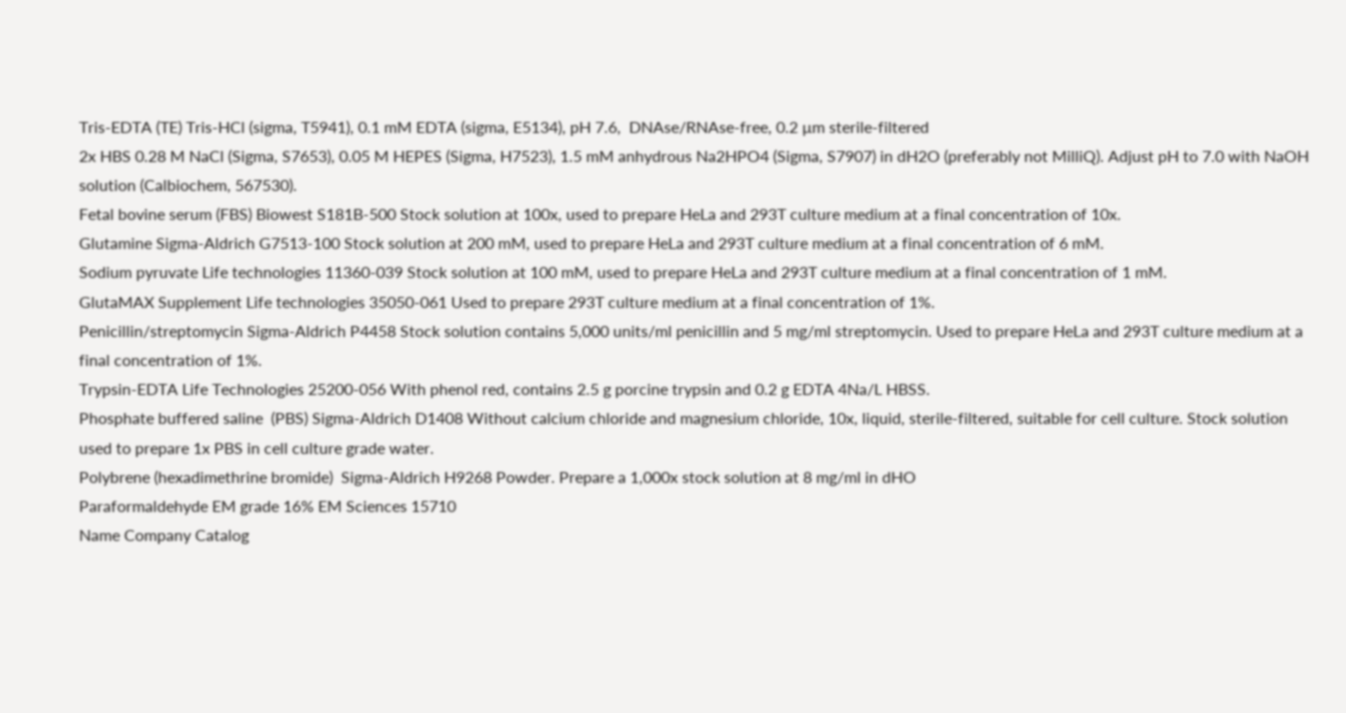Tris-EDTA (TE) Tris-HCl (sigma, T5941), 0.1 mM EDTA (sigma, E5134), pH 7.6,  DNAse/RNAse-free, 0.2 µm sterile-filtered
2x HBS 0.28 M NaCl (Sigma, S7653), 0.05 M HEPES (Sigma, H7523), 1.5 mM anhydrous Na2HPO4 (Sigma, S7907) in dH2O (preferably not MilliQ). Adjust pH to 7.0 with NaOH solution (Calbiochem, 567530).
Fetal bovine serum (FBS) Biowest S181B-500 Stock solution at 100x, used to prepare HeLa and 293T culture medium at a final concentration of 10x.
Glutamine Sigma-Aldrich G7513-100 Stock solution at 200 mM, used to prepare HeLa and 293T culture medium at a final concentration of 6 mM.
Sodium pyruvate Life technologies 11360-039 Stock solution at 100 mM, used to prepare HeLa and 293T culture medium at a final concentration of 1 mM.
GlutaMAX Supplement Life technologies 35050-061 Used to prepare 293T culture medium at a final concentration of 1%.
Penicillin/streptomycin Sigma-Aldrich P4458 Stock solution contains 5,000 units/ml penicillin and 5 mg/ml streptomycin. Used to prepare HeLa and 293T culture medium at a final concentration of 1%.
Trypsin-EDTA Life Technologies 25200-056 With phenol red, contains 2.5 g porcine trypsin and 0.2 g EDTA 4Na/L HBSS.
Phosphate buffered saline  (PBS) Sigma-Aldrich D1408 Without calcium chloride and magnesium chloride, 10x, liquid, sterile-filtered, suitable for cell culture. Stock solution used to prepare 1x PBS in cell culture grade water.
Polybrene (hexadimethrine bromide)  Sigma-Aldrich H9268 Powder. Prepare a 1,000x stock solution at 8 mg/ml in dHO
Paraformaldehyde EM grade 16% EM Sciences 15710
Name Company Catalog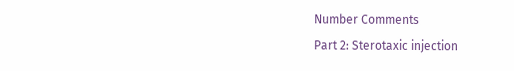Number Comments
Part 2: Sterotaxic injection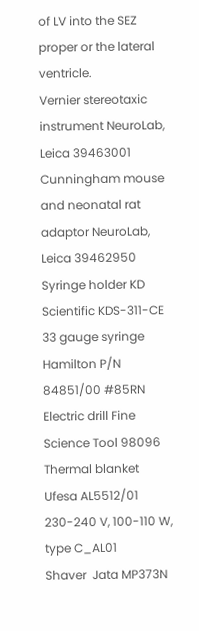of LV into the SEZ proper or the lateral ventricle.
Vernier stereotaxic instrument NeuroLab, Leica 39463001
Cunningham mouse and neonatal rat adaptor NeuroLab, Leica 39462950
Syringe holder KD Scientific KDS-311-CE
33 gauge syringe Hamilton P/N    84851/00 #85RN
Electric drill Fine Science Tool 98096
Thermal blanket Ufesa AL5512/01 230-240 V, 100-110 W, type C_AL01
Shaver  Jata MP373N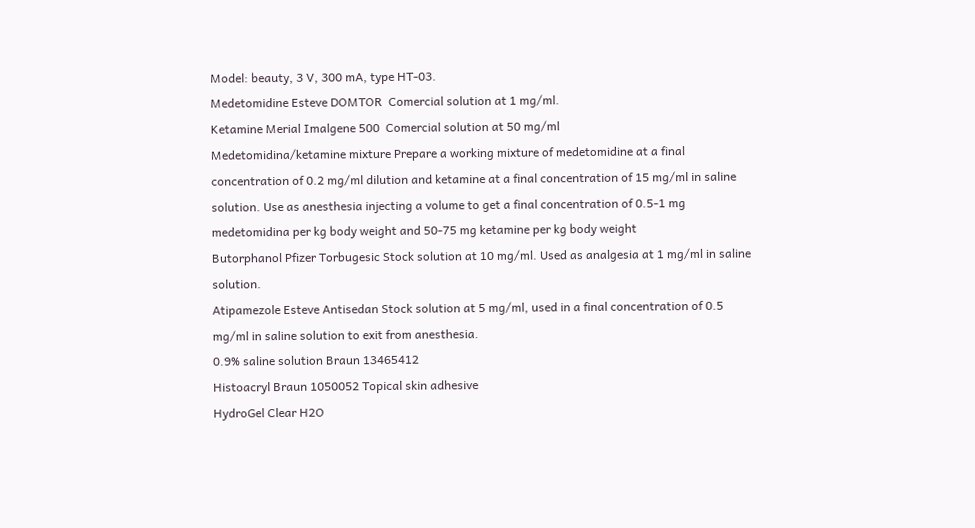Model: beauty, 3 V, 300 mA, type HT-03.
Medetomidine Esteve DOMTOR  Comercial solution at 1 mg/ml.
Ketamine Merial Imalgene 500  Comercial solution at 50 mg/ml
Medetomidina/ketamine mixture Prepare a working mixture of medetomidine at a final concentration of 0.2 mg/ml dilution and ketamine at a final concentration of 15 mg/ml in saline solution. Use as anesthesia injecting a volume to get a final concentration of 0.5-1 mg medetomidina per kg body weight and 50-75 mg ketamine per kg body weight
Butorphanol Pfizer Torbugesic Stock solution at 10 mg/ml. Used as analgesia at 1 mg/ml in saline solution.
Atipamezole Esteve Antisedan Stock solution at 5 mg/ml, used in a final concentration of 0.5 mg/ml in saline solution to exit from anesthesia.
0.9% saline solution Braun 13465412
Histoacryl Braun 1050052 Topical skin adhesive
HydroGel Clear H2O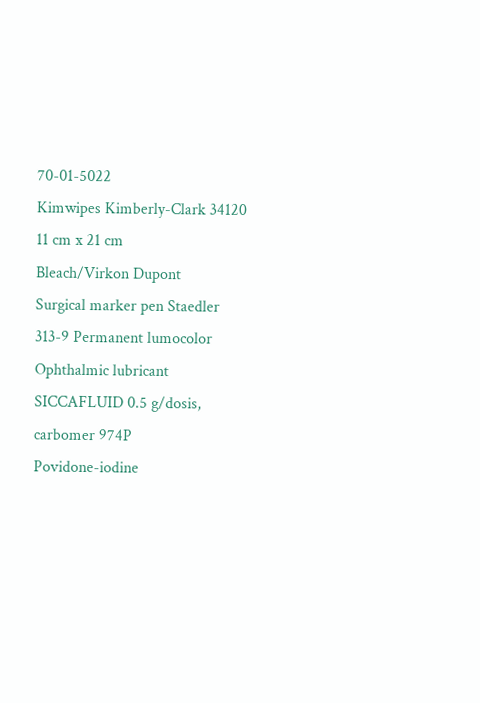70-01-5022
Kimwipes Kimberly-Clark 34120 11 cm x 21 cm
Bleach/Virkon Dupont
Surgical marker pen Staedler 313-9 Permanent lumocolor
Ophthalmic lubricant   SICCAFLUID 0.5 g/dosis, carbomer 974P
Povidone-iodine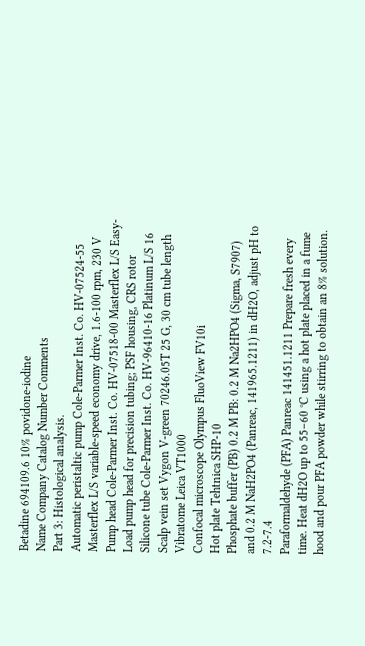Betadine 694109.6 10% povidone-iodine
Name Company Catalog Number Comments
Part 3: Histological analysis.
Automatic peristaltic pump Cole-Parmer Inst. Co. HV-07524-55 Masterflex L/S variable-speed economy drive, 1.6-100 rpm, 230 V
Pump head Cole-Parmer Inst. Co. HV-07518-00 Masterflex L/S Easy-Load pump head for precision tubing; PSF housing, CRS rotor
Silicone tube Cole-Parmer Inst. Co. HV-96410-16 Platinum L/S 16
Scalp vein set Vygon V-green 70246.05T 25 G, 30 cm tube length
Vibratome Leica VT1000
Confocal microscope Olympus FluoView FV10i
Hot plate Tehtnica SHP-10
Phosphate buffer (PB) 0.2 M PB: 0.2 M Na2HPO4 (Sigma, S7907) and 0.2 M NaH2PO4 (Panreac, 141965.1211) in dH2O, adjust pH to 7.2-7.4
Paraformaldehyde (PFA) Panreac 141451.1211 Prepare fresh every time. Heat dH2O up to 55–60 °C using a hot plate placed in a fume hood and pour PFA powder while stirring to obtain an 8% solution.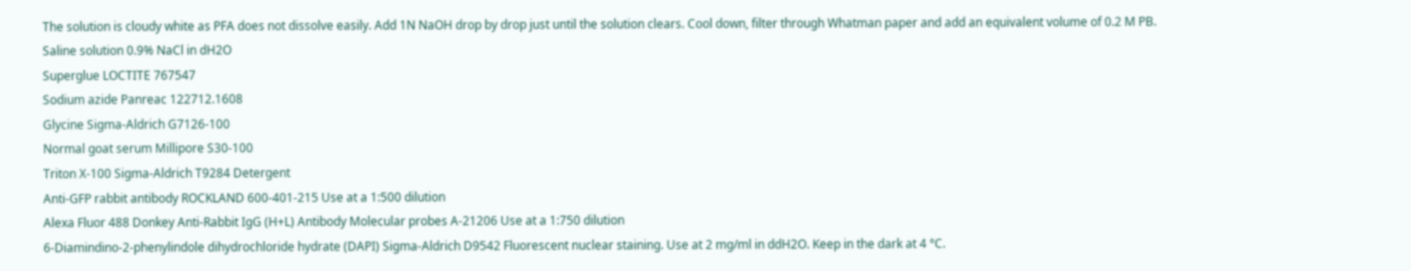The solution is cloudy white as PFA does not dissolve easily. Add 1N NaOH drop by drop just until the solution clears. Cool down, filter through Whatman paper and add an equivalent volume of 0.2 M PB.
Saline solution 0.9% NaCl in dH2O
Superglue LOCTITE 767547
Sodium azide Panreac 122712.1608
Glycine Sigma-Aldrich G7126-100
Normal goat serum Millipore S30-100
Triton X-100 Sigma-Aldrich T9284 Detergent
Anti-GFP rabbit antibody ROCKLAND 600-401-215 Use at a 1:500 dilution
Alexa Fluor 488 Donkey Anti-Rabbit IgG (H+L) Antibody Molecular probes A-21206 Use at a 1:750 dilution
6-Diamindino-2-phenylindole dihydrochloride hydrate (DAPI) Sigma-Aldrich D9542 Fluorescent nuclear staining. Use at 2 mg/ml in ddH2O. Keep in the dark at 4 °C.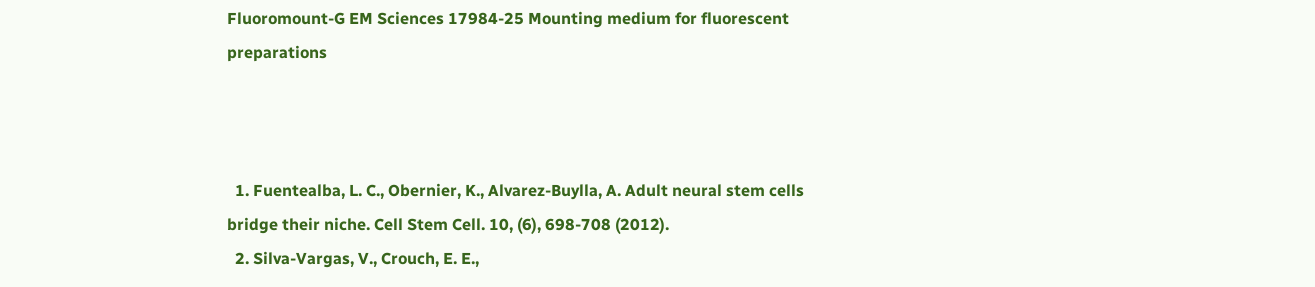Fluoromount-G EM Sciences 17984-25 Mounting medium for fluorescent preparations



  1. Fuentealba, L. C., Obernier, K., Alvarez-Buylla, A. Adult neural stem cells bridge their niche. Cell Stem Cell. 10, (6), 698-708 (2012).
  2. Silva-Vargas, V., Crouch, E. E.,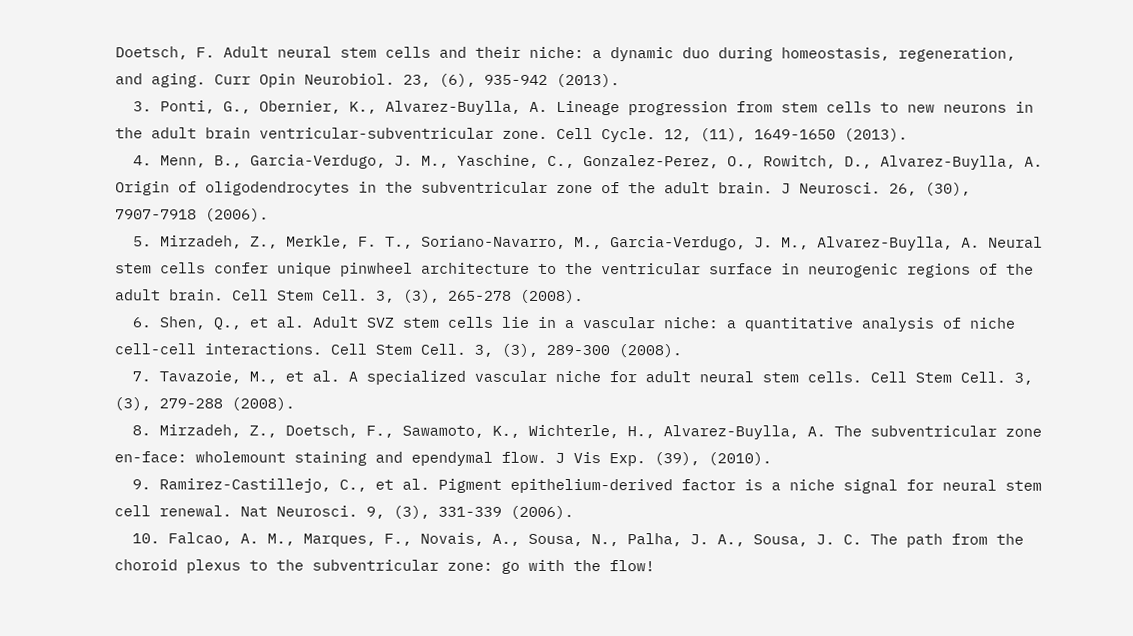Doetsch, F. Adult neural stem cells and their niche: a dynamic duo during homeostasis, regeneration, and aging. Curr Opin Neurobiol. 23, (6), 935-942 (2013).
  3. Ponti, G., Obernier, K., Alvarez-Buylla, A. Lineage progression from stem cells to new neurons in the adult brain ventricular-subventricular zone. Cell Cycle. 12, (11), 1649-1650 (2013).
  4. Menn, B., Garcia-Verdugo, J. M., Yaschine, C., Gonzalez-Perez, O., Rowitch, D., Alvarez-Buylla, A. Origin of oligodendrocytes in the subventricular zone of the adult brain. J Neurosci. 26, (30), 7907-7918 (2006).
  5. Mirzadeh, Z., Merkle, F. T., Soriano-Navarro, M., Garcia-Verdugo, J. M., Alvarez-Buylla, A. Neural stem cells confer unique pinwheel architecture to the ventricular surface in neurogenic regions of the adult brain. Cell Stem Cell. 3, (3), 265-278 (2008).
  6. Shen, Q., et al. Adult SVZ stem cells lie in a vascular niche: a quantitative analysis of niche cell-cell interactions. Cell Stem Cell. 3, (3), 289-300 (2008).
  7. Tavazoie, M., et al. A specialized vascular niche for adult neural stem cells. Cell Stem Cell. 3, (3), 279-288 (2008).
  8. Mirzadeh, Z., Doetsch, F., Sawamoto, K., Wichterle, H., Alvarez-Buylla, A. The subventricular zone en-face: wholemount staining and ependymal flow. J Vis Exp. (39), (2010).
  9. Ramirez-Castillejo, C., et al. Pigment epithelium-derived factor is a niche signal for neural stem cell renewal. Nat Neurosci. 9, (3), 331-339 (2006).
  10. Falcao, A. M., Marques, F., Novais, A., Sousa, N., Palha, J. A., Sousa, J. C. The path from the choroid plexus to the subventricular zone: go with the flow!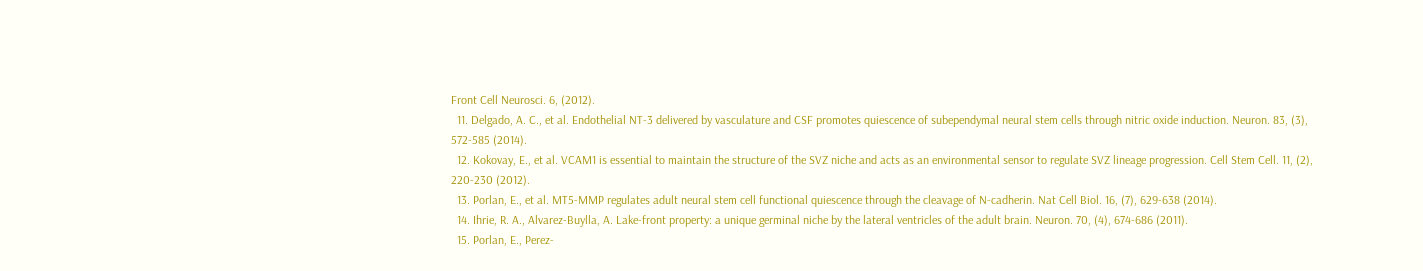Front Cell Neurosci. 6, (2012).
  11. Delgado, A. C., et al. Endothelial NT-3 delivered by vasculature and CSF promotes quiescence of subependymal neural stem cells through nitric oxide induction. Neuron. 83, (3), 572-585 (2014).
  12. Kokovay, E., et al. VCAM1 is essential to maintain the structure of the SVZ niche and acts as an environmental sensor to regulate SVZ lineage progression. Cell Stem Cell. 11, (2), 220-230 (2012).
  13. Porlan, E., et al. MT5-MMP regulates adult neural stem cell functional quiescence through the cleavage of N-cadherin. Nat Cell Biol. 16, (7), 629-638 (2014).
  14. Ihrie, R. A., Alvarez-Buylla, A. Lake-front property: a unique germinal niche by the lateral ventricles of the adult brain. Neuron. 70, (4), 674-686 (2011).
  15. Porlan, E., Perez-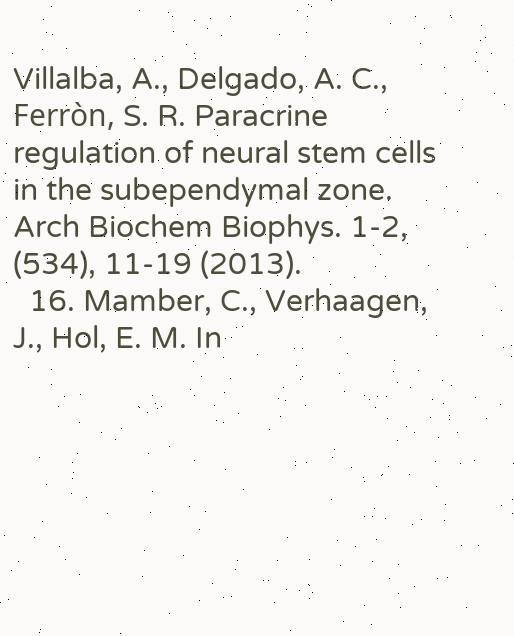Villalba, A., Delgado, A. C., Ferròn, S. R. Paracrine regulation of neural stem cells in the subependymal zone. Arch Biochem Biophys. 1-2, (534), 11-19 (2013).
  16. Mamber, C., Verhaagen, J., Hol, E. M. In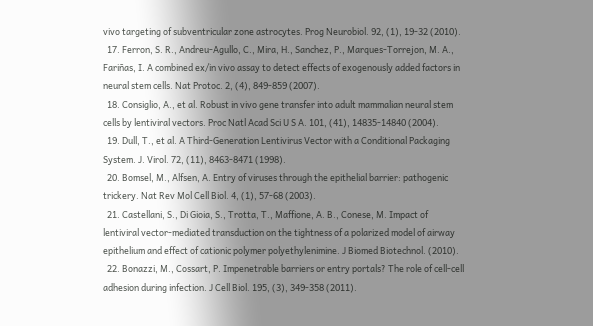vivo targeting of subventricular zone astrocytes. Prog Neurobiol. 92, (1), 19-32 (2010).
  17. Ferron, S. R., Andreu-Agullo, C., Mira, H., Sanchez, P., Marques-Torrejon, M. A., Fariñas, I. A combined ex/in vivo assay to detect effects of exogenously added factors in neural stem cells. Nat Protoc. 2, (4), 849-859 (2007).
  18. Consiglio, A., et al. Robust in vivo gene transfer into adult mammalian neural stem cells by lentiviral vectors. Proc Natl Acad Sci U S A. 101, (41), 14835-14840 (2004).
  19. Dull, T., et al. A Third-Generation Lentivirus Vector with a Conditional Packaging System. J. Virol. 72, (11), 8463-8471 (1998).
  20. Bomsel, M., Alfsen, A. Entry of viruses through the epithelial barrier: pathogenic trickery. Nat Rev Mol Cell Biol. 4, (1), 57-68 (2003).
  21. Castellani, S., Di Gioia, S., Trotta, T., Maffione, A. B., Conese, M. Impact of lentiviral vector-mediated transduction on the tightness of a polarized model of airway epithelium and effect of cationic polymer polyethylenimine. J Biomed Biotechnol. (2010).
  22. Bonazzi, M., Cossart, P. Impenetrable barriers or entry portals? The role of cell-cell adhesion during infection. J Cell Biol. 195, (3), 349-358 (2011).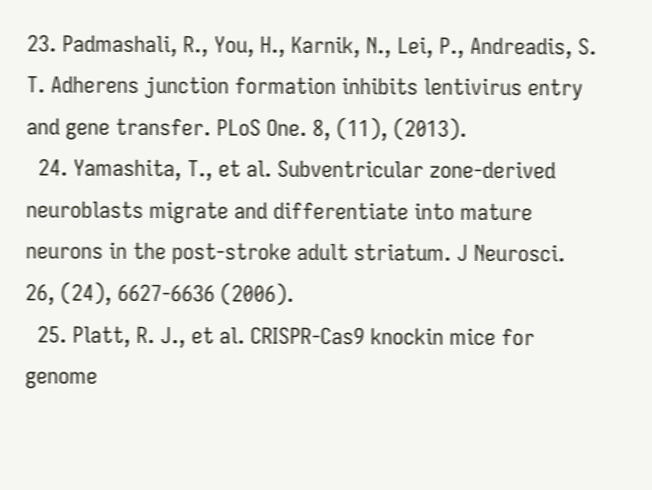23. Padmashali, R., You, H., Karnik, N., Lei, P., Andreadis, S. T. Adherens junction formation inhibits lentivirus entry and gene transfer. PLoS One. 8, (11), (2013).
  24. Yamashita, T., et al. Subventricular zone-derived neuroblasts migrate and differentiate into mature neurons in the post-stroke adult striatum. J Neurosci. 26, (24), 6627-6636 (2006).
  25. Platt, R. J., et al. CRISPR-Cas9 knockin mice for genome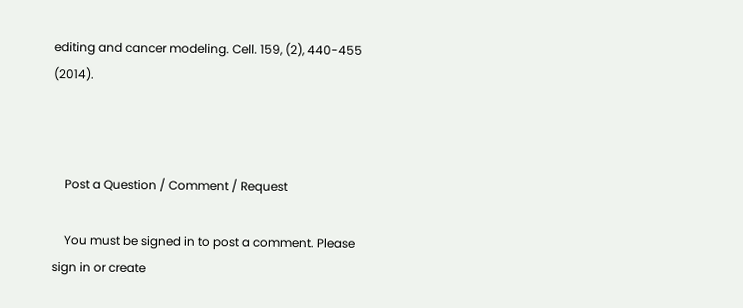editing and cancer modeling. Cell. 159, (2), 440-455 (2014).



    Post a Question / Comment / Request

    You must be signed in to post a comment. Please sign in or create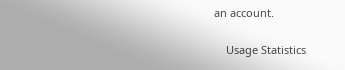an account.

    Usage Statistics